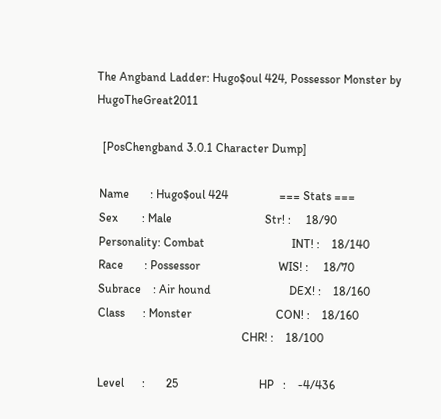The Angband Ladder: Hugo$oul 424, Possessor Monster by HugoTheGreat2011

  [PosChengband 3.0.1 Character Dump]

 Name       : Hugo$oul 424                 === Stats ===
 Sex        : Male                               Str! :     18/90
 Personality: Combat                             INT! :    18/140
 Race       : Possessor                          WIS! :     18/70
 Subrace    : Air hound                          DEX! :    18/160
 Class      : Monster                            CON! :    18/160
                                                 CHR! :    18/100

 Level      :       25                           HP   :    -4/436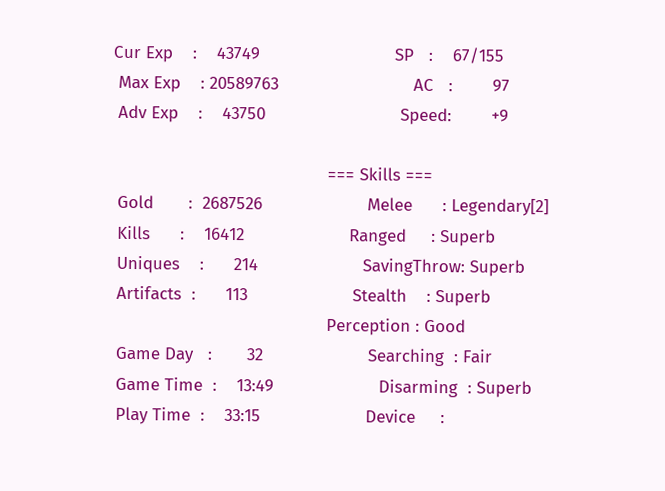Cur Exp    :    43749                           SP   :    67/155
 Max Exp    : 20589763                           AC   :        97
 Adv Exp    :    43750                           Speed:        +9

                                           === Skills ===
 Gold       :  2687526                     Melee      : Legendary[2]
 Kills      :    16412                     Ranged     : Superb
 Uniques    :      214                     SavingThrow: Superb
 Artifacts  :      113                     Stealth    : Superb
                                           Perception : Good
 Game Day   :       32                     Searching  : Fair
 Game Time  :    13:49                     Disarming  : Superb
 Play Time  :    33:15                     Device     :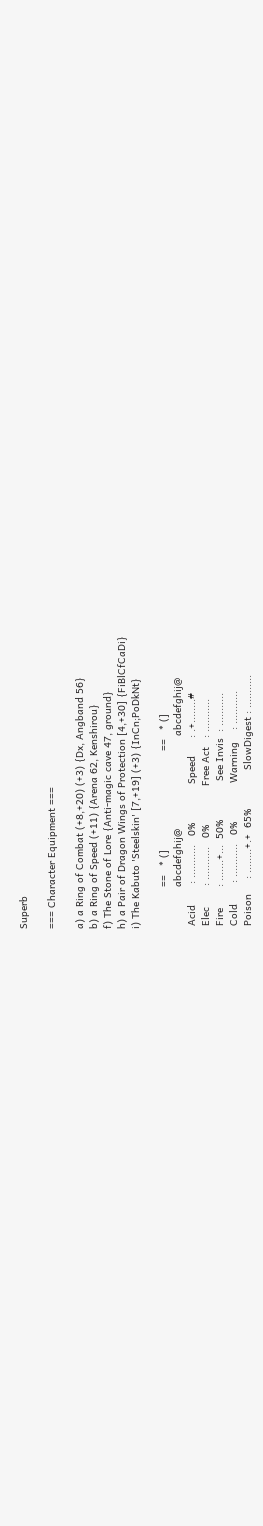Superb

=== Character Equipment ===

a) a Ring of Combat (+8,+20) (+3) {Dx, Angband 56}
b) a Ring of Speed (+11) {Arena 62, Kenshirou}
f) The Stone of Lore {Anti-magic cave 47, ground}
h) a Pair of Dragon Wings of Protection [4,+30] {FiBlCfCaDi}
i) The Kabuto 'Steelskin' [7,+19] (+3) {InCn;PoDkNt}

              ==   * (]                                 ==   * (]
              abcdefghij@                               abcdefghij@
 Acid       : ...........   0%             Speed      : .+........#
 Elec       : ...........   0%             Free Act   : ...........
 Fire       : .......+...  50%             See Invis  : ...........
 Cold       : ...........   0%             Warning    : ...........
 Poison     : ........+.+  65%             SlowDigest : ...........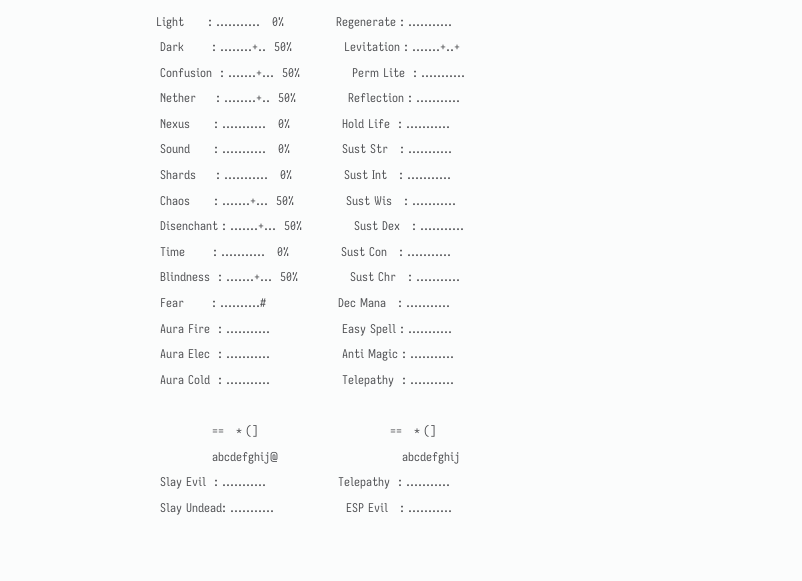Light      : ...........   0%             Regenerate : ...........
 Dark       : ........+..  50%             Levitation : .......+..+
 Confusion  : .......+...  50%             Perm Lite  : ...........
 Nether     : ........+..  50%             Reflection : ...........
 Nexus      : ...........   0%             Hold Life  : ...........
 Sound      : ...........   0%             Sust Str   : ...........
 Shards     : ...........   0%             Sust Int   : ...........
 Chaos      : .......+...  50%             Sust Wis   : ...........
 Disenchant : .......+...  50%             Sust Dex   : ...........
 Time       : ...........   0%             Sust Con   : ...........
 Blindness  : .......+...  50%             Sust Chr   : ...........
 Fear       : ..........#                  Dec Mana   : ...........
 Aura Fire  : ...........                  Easy Spell : ...........
 Aura Elec  : ...........                  Anti Magic : ...........
 Aura Cold  : ...........                  Telepathy  : ...........

              ==   * (]                                 ==   * (]
              abcdefghij@                               abcdefghij
 Slay Evil  : ...........                  Telepathy  : ...........
 Slay Undead: ...........                  ESP Evil   : ...........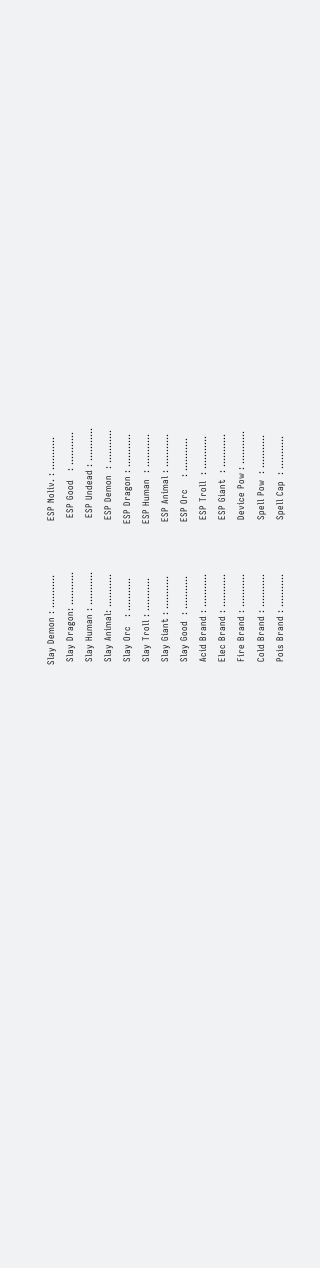Slay Demon : ...........                  ESP Noliv. : ...........
 Slay Dragon: ...........                  ESP Good   : ...........
 Slay Human : ...........                  ESP Undead : ...........
 Slay Animal: ...........                  ESP Demon  : ...........
 Slay Orc   : ...........                  ESP Dragon : ...........
 Slay Troll : ...........                  ESP Human  : ...........
 Slay Giant : ...........                  ESP Animal : ...........
 Slay Good  : ...........                  ESP Orc    : ...........
 Acid Brand : ...........                  ESP Troll  : ...........
 Elec Brand : ...........                  ESP Giant  : ...........
 Fire Brand : ...........                  Device Pow : ...........
 Cold Brand : ...........                  Spell Pow  : ...........
 Pois Brand : ...........                  Spell Cap  : ...........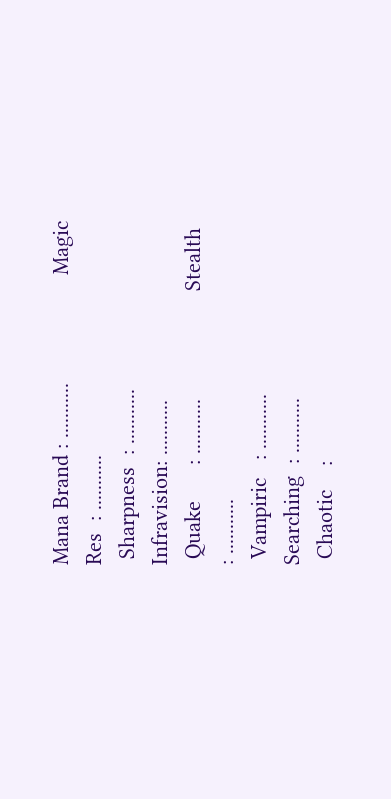Mana Brand : ...........                  Magic Res  : ...........
 Sharpness  : ...........                  Infravision: ...........
 Quake      : ...........                  Stealth    : ...........
 Vampiric   : ...........                  Searching  : ...........
 Chaotic    :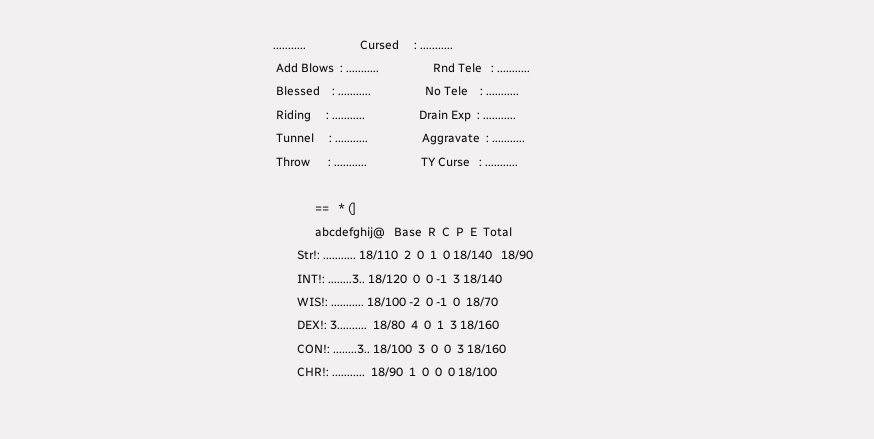...........                  Cursed     : ...........
 Add Blows  : ...........                  Rnd Tele   : ...........
 Blessed    : ...........                  No Tele    : ...........
 Riding     : ...........                  Drain Exp  : ...........
 Tunnel     : ...........                  Aggravate  : ...........
 Throw      : ...........                  TY Curse   : ...........

              ==   * (]
              abcdefghij@   Base  R  C  P  E  Total
        Str!: ........... 18/110  2  0  1  0 18/140   18/90
        INT!: ........3.. 18/120  0  0 -1  3 18/140
        WIS!: ........... 18/100 -2  0 -1  0  18/70
        DEX!: 3..........  18/80  4  0  1  3 18/160
        CON!: ........3.. 18/100  3  0  0  3 18/160
        CHR!: ...........  18/90  1  0  0  0 18/100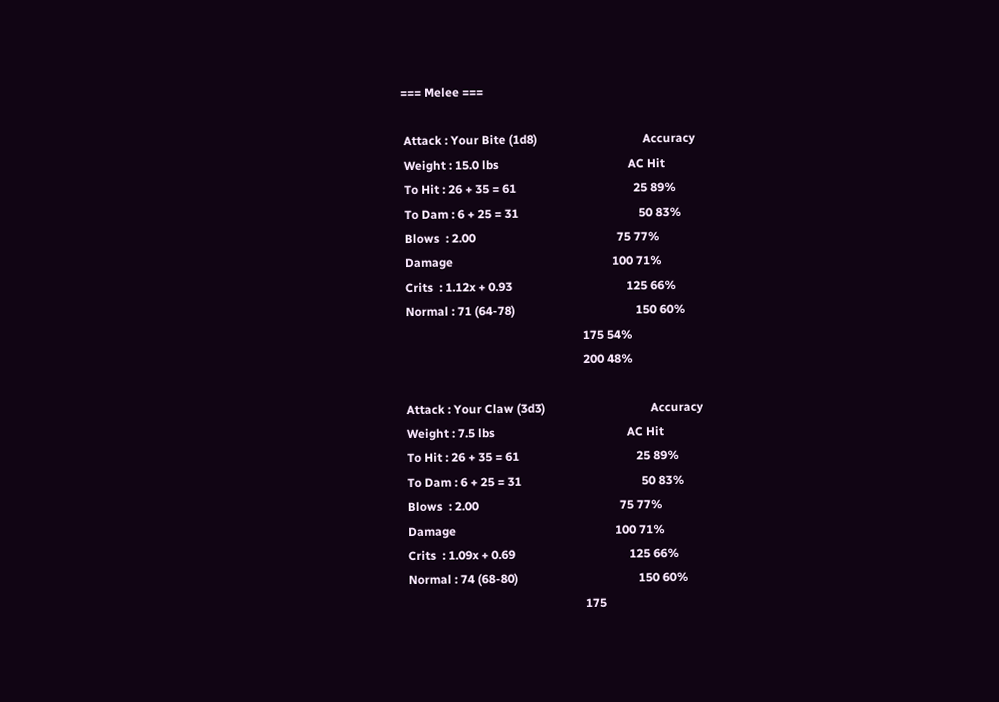=== Melee ===

 Attack : Your Bite (1d8)                                   Accuracy
 Weight : 15.0 lbs                                           AC Hit
 To Hit : 26 + 35 = 61                                       25 89%
 To Dam : 6 + 25 = 31                                        50 83%
 Blows  : 2.00                                               75 77%
 Damage                                                     100 71%
 Crits  : 1.12x + 0.93                                      125 66%
 Normal : 71 (64-78)                                        150 60%
                                                            175 54%
                                                            200 48%

 Attack : Your Claw (3d3)                                   Accuracy
 Weight : 7.5 lbs                                            AC Hit
 To Hit : 26 + 35 = 61                                       25 89%
 To Dam : 6 + 25 = 31                                        50 83%
 Blows  : 2.00                                               75 77%
 Damage                                                     100 71%
 Crits  : 1.09x + 0.69                                      125 66%
 Normal : 74 (68-80)                                        150 60%
                                                            175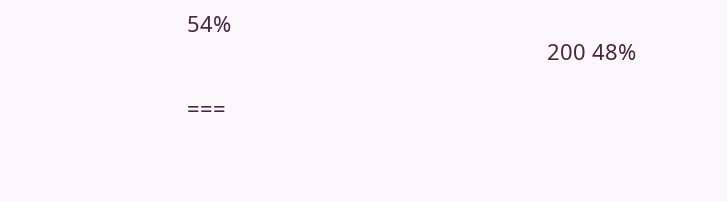54%
                                                            200 48%

===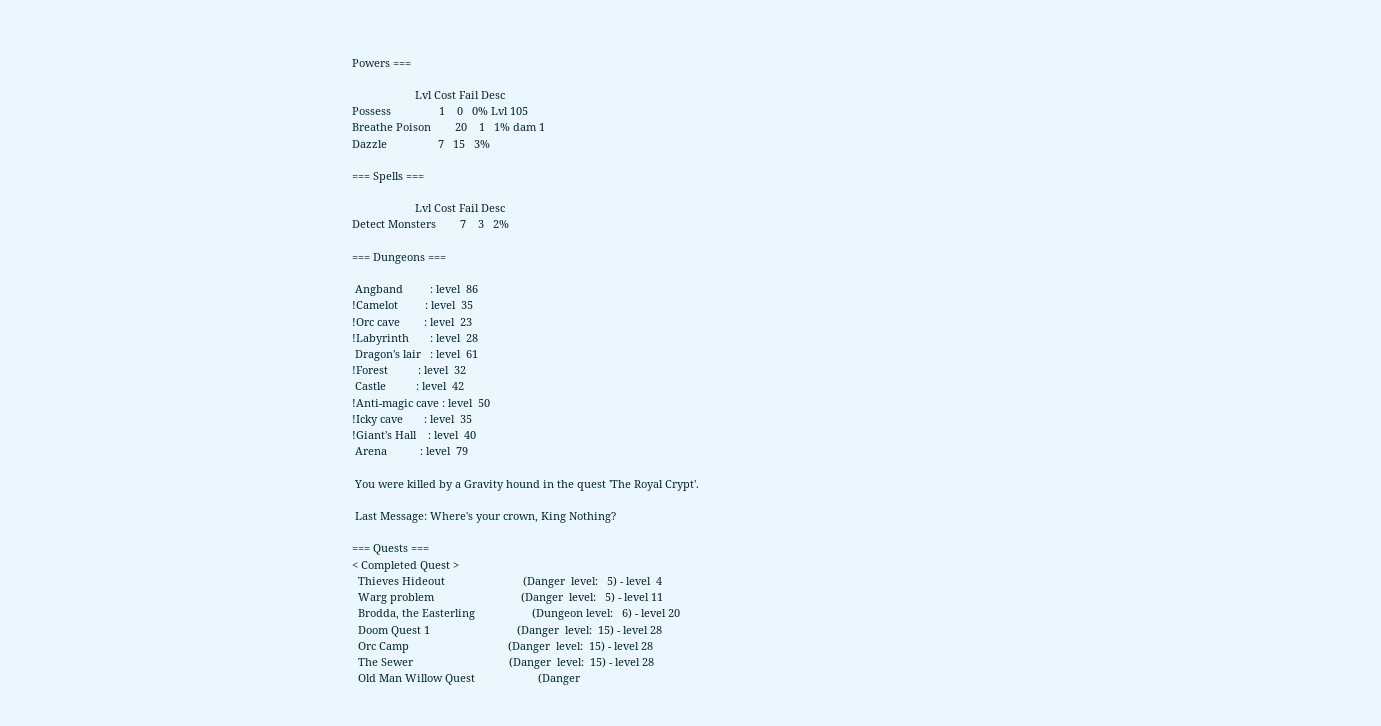Powers ===

                     Lvl Cost Fail Desc
Possess                1    0   0% Lvl 105
Breathe Poison        20    1   1% dam 1
Dazzle                 7   15   3%

=== Spells ===

                     Lvl Cost Fail Desc
Detect Monsters        7    3   2%

=== Dungeons ===

 Angband         : level  86
!Camelot         : level  35
!Orc cave        : level  23
!Labyrinth       : level  28
 Dragon's lair   : level  61
!Forest          : level  32
 Castle          : level  42
!Anti-magic cave : level  50
!Icky cave       : level  35
!Giant's Hall    : level  40
 Arena           : level  79

 You were killed by a Gravity hound in the quest 'The Royal Crypt'.

 Last Message: Where's your crown, King Nothing?

=== Quests ===
< Completed Quest >
  Thieves Hideout                          (Danger  level:   5) - level  4
  Warg problem                             (Danger  level:   5) - level 11
  Brodda, the Easterling                   (Dungeon level:   6) - level 20
  Doom Quest 1                             (Danger  level:  15) - level 28
  Orc Camp                                 (Danger  level:  15) - level 28
  The Sewer                                (Danger  level:  15) - level 28
  Old Man Willow Quest                     (Danger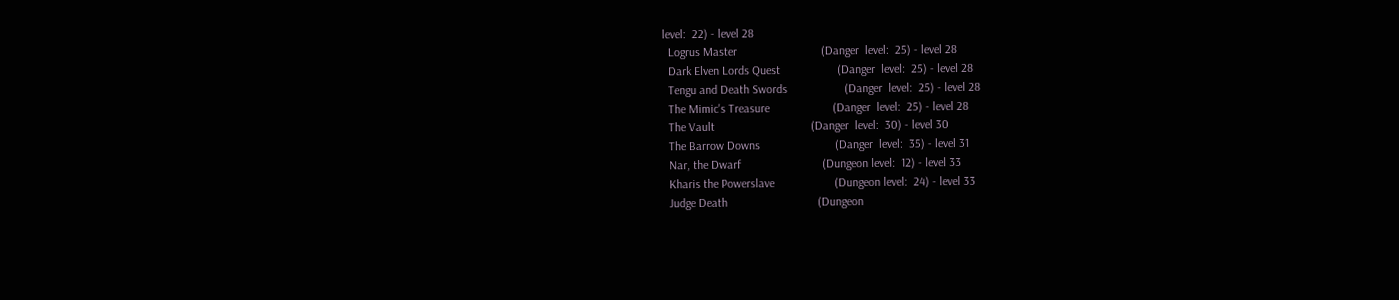level:  22) - level 28
  Logrus Master                            (Danger  level:  25) - level 28
  Dark Elven Lords Quest                   (Danger  level:  25) - level 28
  Tengu and Death Swords                   (Danger  level:  25) - level 28
  The Mimic's Treasure                     (Danger  level:  25) - level 28
  The Vault                                (Danger  level:  30) - level 30
  The Barrow Downs                         (Danger  level:  35) - level 31
  Nar, the Dwarf                           (Dungeon level:  12) - level 33
  Kharis the Powerslave                    (Dungeon level:  24) - level 33
  Judge Death                              (Dungeon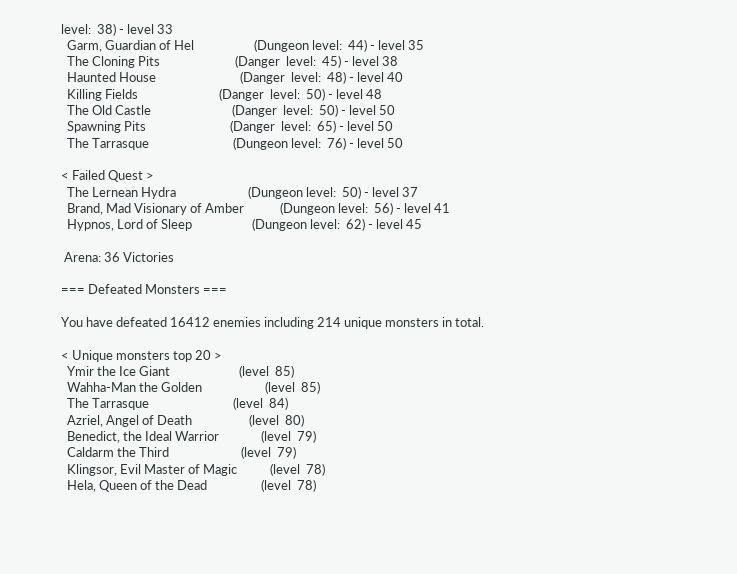level:  38) - level 33
  Garm, Guardian of Hel                    (Dungeon level:  44) - level 35
  The Cloning Pits                         (Danger  level:  45) - level 38
  Haunted House                            (Danger  level:  48) - level 40
  Killing Fields                           (Danger  level:  50) - level 48
  The Old Castle                           (Danger  level:  50) - level 50
  Spawning Pits                            (Danger  level:  65) - level 50
  The Tarrasque                            (Dungeon level:  76) - level 50

< Failed Quest >
  The Lernean Hydra                        (Dungeon level:  50) - level 37
  Brand, Mad Visionary of Amber            (Dungeon level:  56) - level 41
  Hypnos, Lord of Sleep                    (Dungeon level:  62) - level 45

 Arena: 36 Victories

=== Defeated Monsters ===

You have defeated 16412 enemies including 214 unique monsters in total.

< Unique monsters top 20 >
  Ymir the Ice Giant                       (level  85)
  Wahha-Man the Golden                     (level  85)
  The Tarrasque                            (level  84)
  Azriel, Angel of Death                   (level  80)
  Benedict, the Ideal Warrior              (level  79)
  Caldarm the Third                        (level  79)
  Klingsor, Evil Master of Magic           (level  78)
  Hela, Queen of the Dead                  (level  78)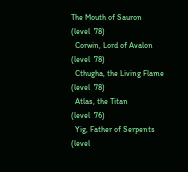The Mouth of Sauron                      (level  78)
  Corwin, Lord of Avalon                   (level  78)
  Cthugha, the Living Flame                (level  78)
  Atlas, the Titan                         (level  76)
  Yig, Father of Serpents                  (level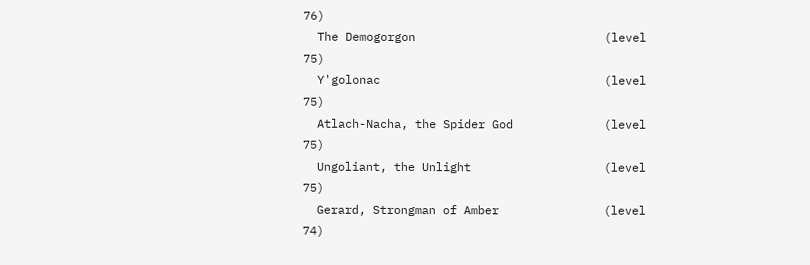76)
  The Demogorgon                           (level  75)
  Y'golonac                                (level  75)
  Atlach-Nacha, the Spider God             (level  75)
  Ungoliant, the Unlight                   (level  75)
  Gerard, Strongman of Amber               (level  74)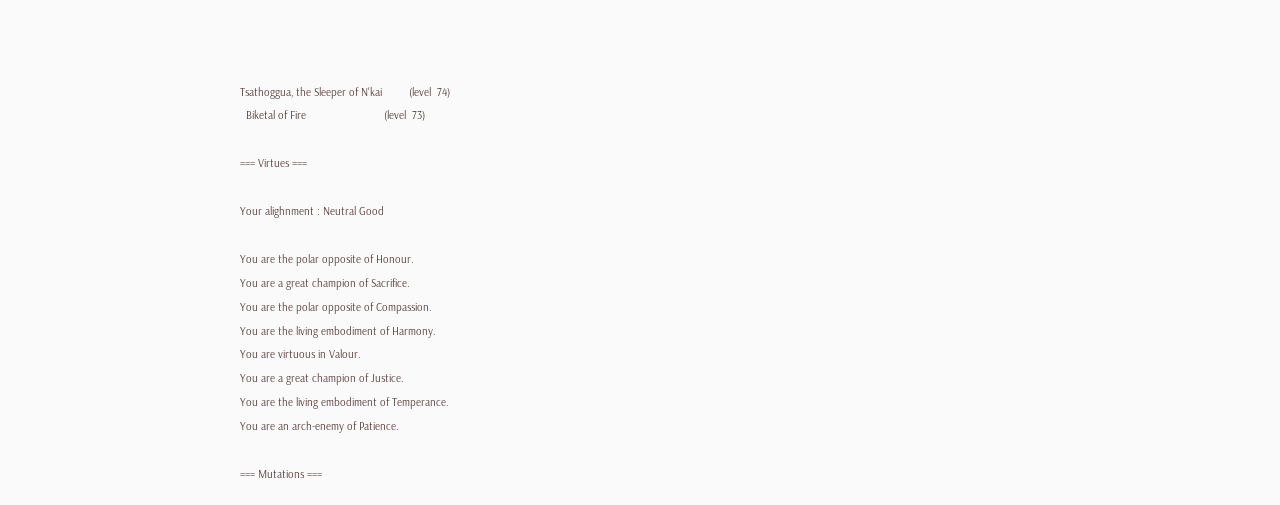Tsathoggua, the Sleeper of N'kai         (level  74)
  Biketal of Fire                          (level  73)

=== Virtues ===

Your alighnment : Neutral Good

You are the polar opposite of Honour.
You are a great champion of Sacrifice.
You are the polar opposite of Compassion.
You are the living embodiment of Harmony.
You are virtuous in Valour.
You are a great champion of Justice.
You are the living embodiment of Temperance.
You are an arch-enemy of Patience.

=== Mutations ===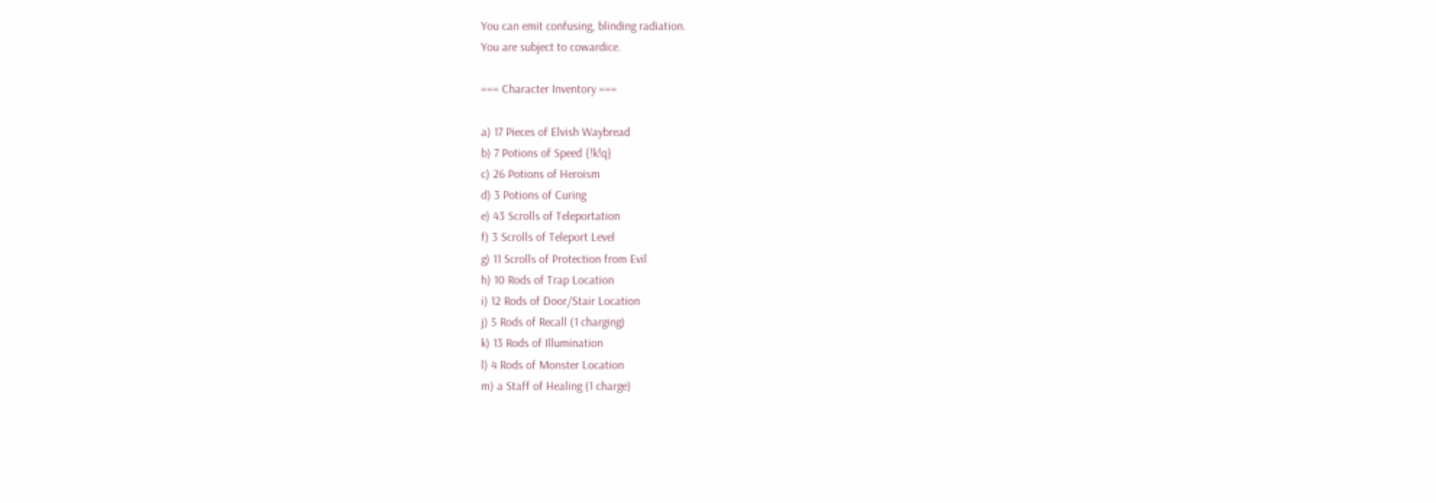You can emit confusing, blinding radiation.
You are subject to cowardice.

=== Character Inventory ===

a) 17 Pieces of Elvish Waybread
b) 7 Potions of Speed {!k!q}
c) 26 Potions of Heroism
d) 3 Potions of Curing
e) 43 Scrolls of Teleportation
f) 3 Scrolls of Teleport Level
g) 11 Scrolls of Protection from Evil
h) 10 Rods of Trap Location
i) 12 Rods of Door/Stair Location
j) 5 Rods of Recall (1 charging)
k) 13 Rods of Illumination
l) 4 Rods of Monster Location
m) a Staff of Healing (1 charge)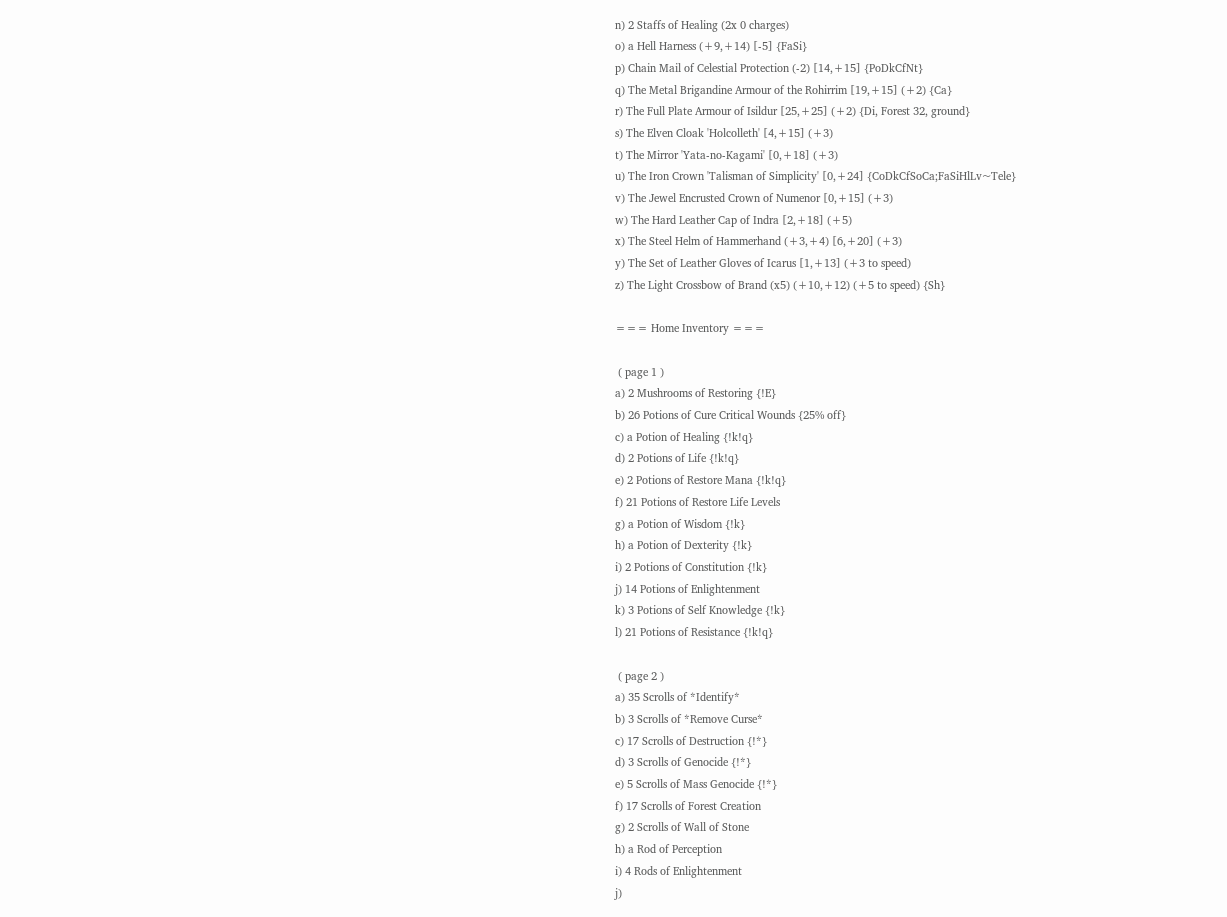n) 2 Staffs of Healing (2x 0 charges)
o) a Hell Harness (+9,+14) [-5] {FaSi}
p) Chain Mail of Celestial Protection (-2) [14,+15] {PoDkCfNt}
q) The Metal Brigandine Armour of the Rohirrim [19,+15] (+2) {Ca}
r) The Full Plate Armour of Isildur [25,+25] (+2) {Di, Forest 32, ground}
s) The Elven Cloak 'Holcolleth' [4,+15] (+3)
t) The Mirror 'Yata-no-Kagami' [0,+18] (+3)
u) The Iron Crown 'Talisman of Simplicity' [0,+24] {CoDkCfSoCa;FaSiHlLv~Tele}
v) The Jewel Encrusted Crown of Numenor [0,+15] (+3)
w) The Hard Leather Cap of Indra [2,+18] (+5)
x) The Steel Helm of Hammerhand (+3,+4) [6,+20] (+3)
y) The Set of Leather Gloves of Icarus [1,+13] (+3 to speed)
z) The Light Crossbow of Brand (x5) (+10,+12) (+5 to speed) {Sh}

=== Home Inventory ===

 ( page 1 )
a) 2 Mushrooms of Restoring {!E}
b) 26 Potions of Cure Critical Wounds {25% off}
c) a Potion of Healing {!k!q}
d) 2 Potions of Life {!k!q}
e) 2 Potions of Restore Mana {!k!q}
f) 21 Potions of Restore Life Levels
g) a Potion of Wisdom {!k}
h) a Potion of Dexterity {!k}
i) 2 Potions of Constitution {!k}
j) 14 Potions of Enlightenment
k) 3 Potions of Self Knowledge {!k}
l) 21 Potions of Resistance {!k!q}

 ( page 2 )
a) 35 Scrolls of *Identify*
b) 3 Scrolls of *Remove Curse*
c) 17 Scrolls of Destruction {!*}
d) 3 Scrolls of Genocide {!*}
e) 5 Scrolls of Mass Genocide {!*}
f) 17 Scrolls of Forest Creation
g) 2 Scrolls of Wall of Stone
h) a Rod of Perception
i) 4 Rods of Enlightenment
j)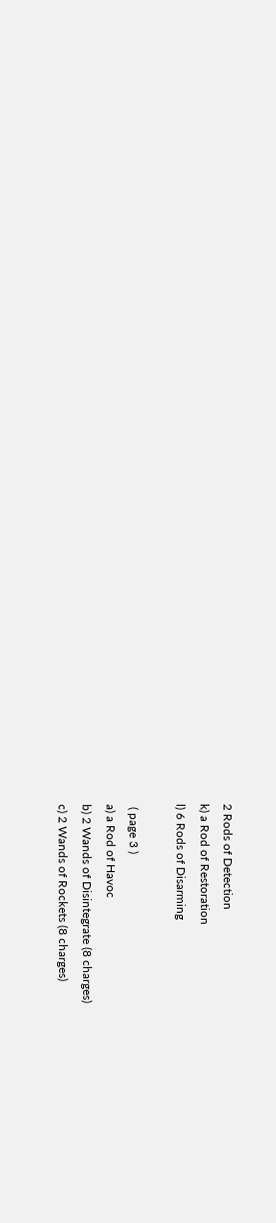2 Rods of Detection
k) a Rod of Restoration
l) 6 Rods of Disarming

 ( page 3 )
a) a Rod of Havoc
b) 2 Wands of Disintegrate (8 charges)
c) 2 Wands of Rockets (8 charges)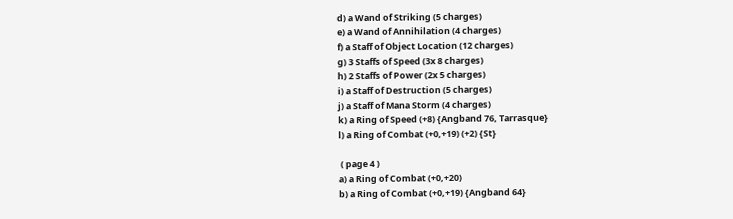d) a Wand of Striking (5 charges)
e) a Wand of Annihilation (4 charges)
f) a Staff of Object Location (12 charges)
g) 3 Staffs of Speed (3x 8 charges)
h) 2 Staffs of Power (2x 5 charges)
i) a Staff of Destruction (5 charges)
j) a Staff of Mana Storm (4 charges)
k) a Ring of Speed (+8) {Angband 76, Tarrasque}
l) a Ring of Combat (+0,+19) (+2) {St}

 ( page 4 )
a) a Ring of Combat (+0,+20)
b) a Ring of Combat (+0,+19) {Angband 64}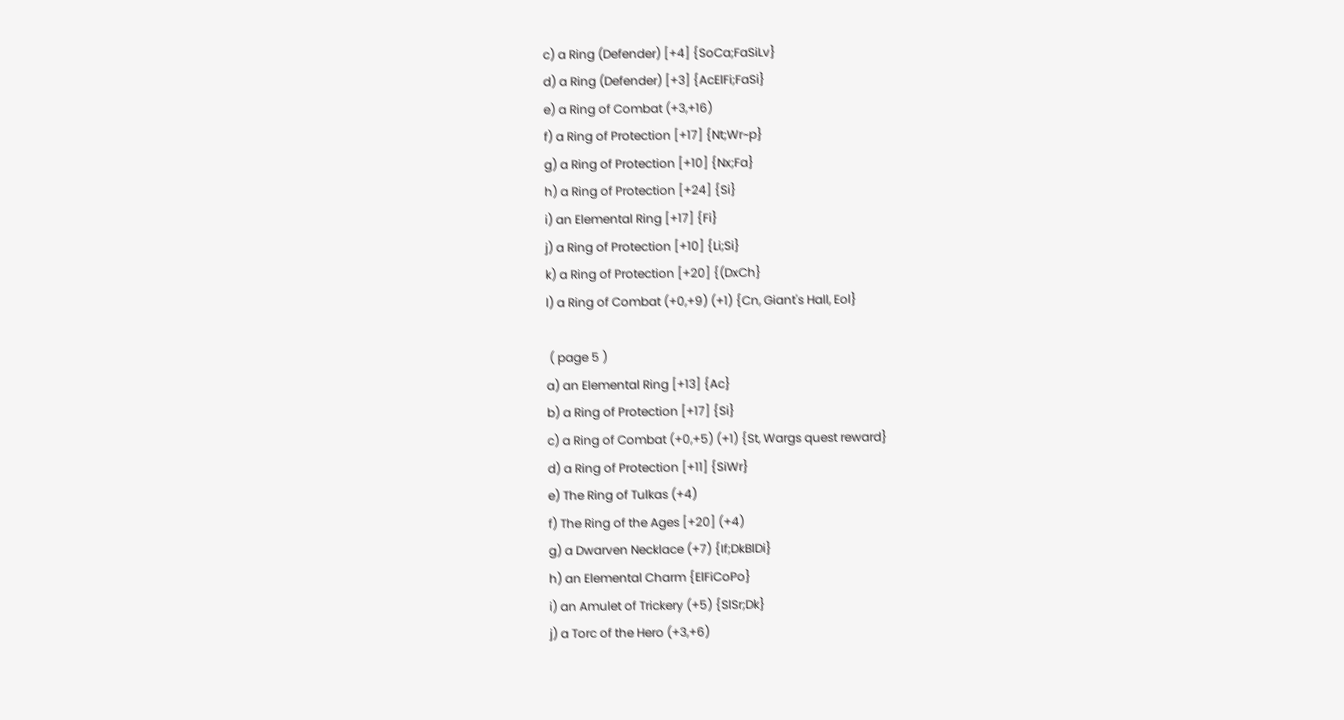c) a Ring (Defender) [+4] {SoCa;FaSiLv}
d) a Ring (Defender) [+3] {AcElFi;FaSi}
e) a Ring of Combat (+3,+16)
f) a Ring of Protection [+17] {Nt;Wr~p}
g) a Ring of Protection [+10] {Nx;Fa}
h) a Ring of Protection [+24] {Si}
i) an Elemental Ring [+17] {Fi}
j) a Ring of Protection [+10] {Li;Si}
k) a Ring of Protection [+20] {(DxCh}
l) a Ring of Combat (+0,+9) (+1) {Cn, Giant's Hall, Eol}

 ( page 5 )
a) an Elemental Ring [+13] {Ac}
b) a Ring of Protection [+17] {Si}
c) a Ring of Combat (+0,+5) (+1) {St, Wargs quest reward}
d) a Ring of Protection [+11] {SiWr}
e) The Ring of Tulkas (+4)
f) The Ring of the Ages [+20] (+4)
g) a Dwarven Necklace (+7) {If;DkBlDi}
h) an Elemental Charm {ElFiCoPo}
i) an Amulet of Trickery (+5) {SlSr;Dk}
j) a Torc of the Hero (+3,+6)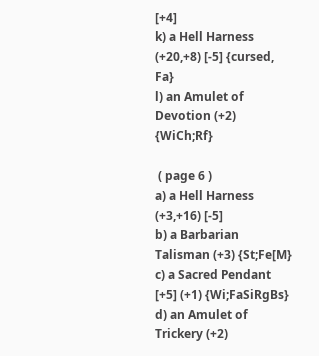[+4]
k) a Hell Harness (+20,+8) [-5] {cursed, Fa}
l) an Amulet of Devotion (+2) {WiCh;Rf}

 ( page 6 )
a) a Hell Harness (+3,+16) [-5]
b) a Barbarian Talisman (+3) {St;Fe[M}
c) a Sacred Pendant [+5] (+1) {Wi;FaSiRgBs}
d) an Amulet of Trickery (+2)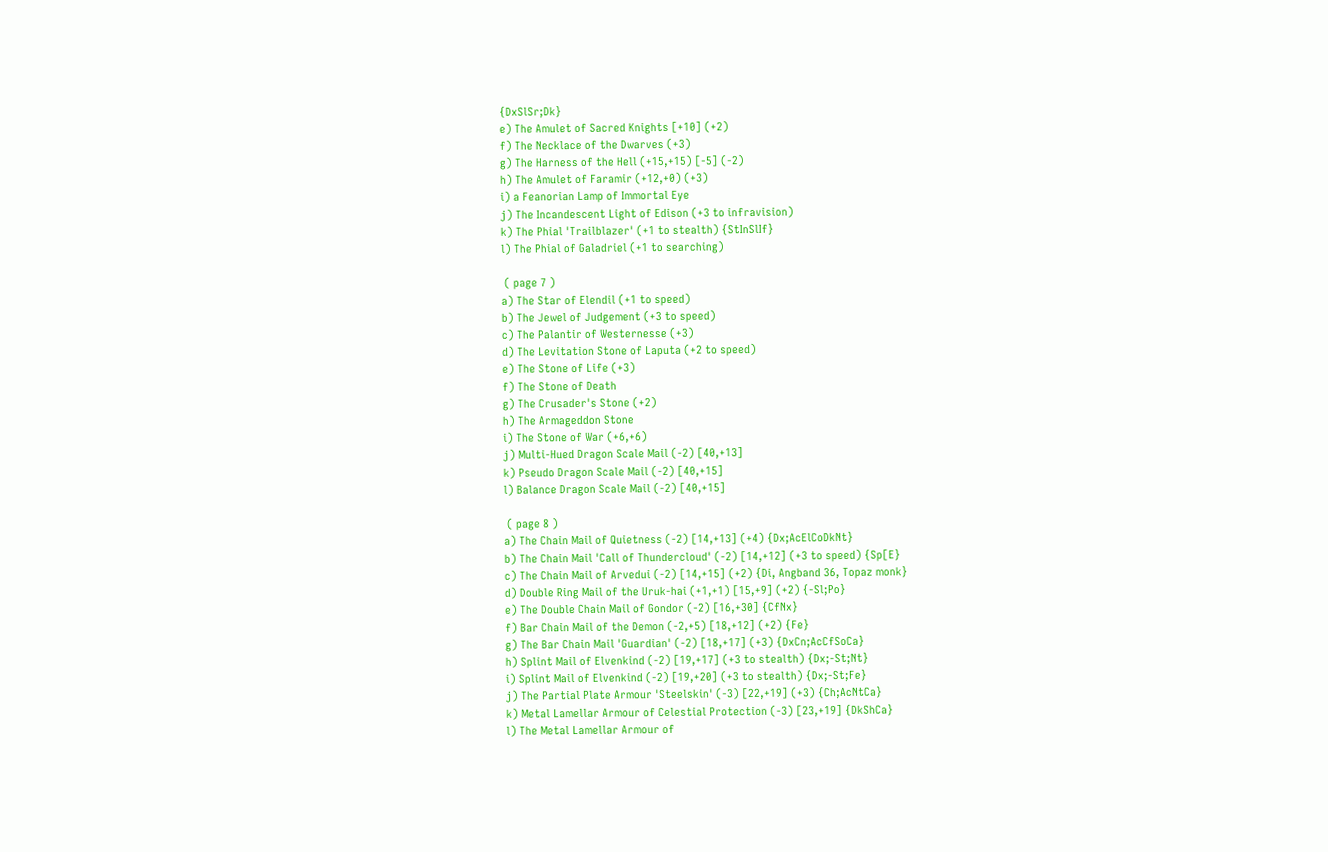{DxSlSr;Dk}
e) The Amulet of Sacred Knights [+10] (+2)
f) The Necklace of the Dwarves (+3)
g) The Harness of the Hell (+15,+15) [-5] (-2)
h) The Amulet of Faramir (+12,+0) (+3)
i) a Feanorian Lamp of Immortal Eye
j) The Incandescent Light of Edison (+3 to infravision)
k) The Phial 'Trailblazer' (+1 to stealth) {StInSlIf}
l) The Phial of Galadriel (+1 to searching)

 ( page 7 )
a) The Star of Elendil (+1 to speed)
b) The Jewel of Judgement (+3 to speed)
c) The Palantir of Westernesse (+3)
d) The Levitation Stone of Laputa (+2 to speed)
e) The Stone of Life (+3)
f) The Stone of Death
g) The Crusader's Stone (+2)
h) The Armageddon Stone
i) The Stone of War (+6,+6)
j) Multi-Hued Dragon Scale Mail (-2) [40,+13]
k) Pseudo Dragon Scale Mail (-2) [40,+15]
l) Balance Dragon Scale Mail (-2) [40,+15]

 ( page 8 )
a) The Chain Mail of Quietness (-2) [14,+13] (+4) {Dx;AcElCoDkNt}
b) The Chain Mail 'Call of Thundercloud' (-2) [14,+12] (+3 to speed) {Sp[E}
c) The Chain Mail of Arvedui (-2) [14,+15] (+2) {Di, Angband 36, Topaz monk}
d) Double Ring Mail of the Uruk-hai (+1,+1) [15,+9] (+2) {-Sl;Po}
e) The Double Chain Mail of Gondor (-2) [16,+30] {CfNx}
f) Bar Chain Mail of the Demon (-2,+5) [18,+12] (+2) {Fe}
g) The Bar Chain Mail 'Guardian' (-2) [18,+17] (+3) {DxCn;AcCfSoCa}
h) Splint Mail of Elvenkind (-2) [19,+17] (+3 to stealth) {Dx;-St;Nt}
i) Splint Mail of Elvenkind (-2) [19,+20] (+3 to stealth) {Dx;-St;Fe}
j) The Partial Plate Armour 'Steelskin' (-3) [22,+19] (+3) {Ch;AcNtCa}
k) Metal Lamellar Armour of Celestial Protection (-3) [23,+19] {DkShCa}
l) The Metal Lamellar Armour of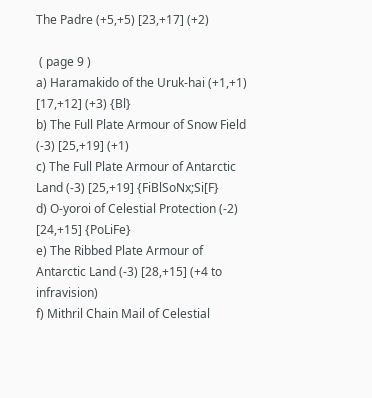The Padre (+5,+5) [23,+17] (+2)

 ( page 9 )
a) Haramakido of the Uruk-hai (+1,+1) [17,+12] (+3) {Bl}
b) The Full Plate Armour of Snow Field (-3) [25,+19] (+1)
c) The Full Plate Armour of Antarctic Land (-3) [25,+19] {FiBlSoNx;Si[F}
d) O-yoroi of Celestial Protection (-2) [24,+15] {PoLiFe}
e) The Ribbed Plate Armour of Antarctic Land (-3) [28,+15] (+4 to infravision)
f) Mithril Chain Mail of Celestial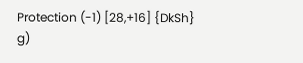Protection (-1) [28,+16] {DkSh}
g)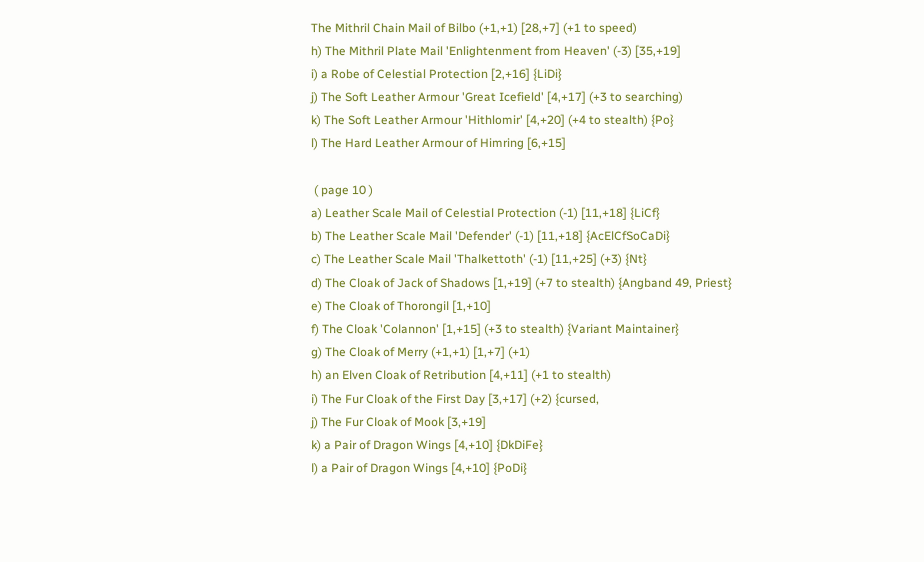The Mithril Chain Mail of Bilbo (+1,+1) [28,+7] (+1 to speed)
h) The Mithril Plate Mail 'Enlightenment from Heaven' (-3) [35,+19]
i) a Robe of Celestial Protection [2,+16] {LiDi}
j) The Soft Leather Armour 'Great Icefield' [4,+17] (+3 to searching)
k) The Soft Leather Armour 'Hithlomir' [4,+20] (+4 to stealth) {Po}
l) The Hard Leather Armour of Himring [6,+15]

 ( page 10 )
a) Leather Scale Mail of Celestial Protection (-1) [11,+18] {LiCf}
b) The Leather Scale Mail 'Defender' (-1) [11,+18] {AcElCfSoCaDi}
c) The Leather Scale Mail 'Thalkettoth' (-1) [11,+25] (+3) {Nt}
d) The Cloak of Jack of Shadows [1,+19] (+7 to stealth) {Angband 49, Priest}
e) The Cloak of Thorongil [1,+10]
f) The Cloak 'Colannon' [1,+15] (+3 to stealth) {Variant Maintainer}
g) The Cloak of Merry (+1,+1) [1,+7] (+1)
h) an Elven Cloak of Retribution [4,+11] (+1 to stealth)
i) The Fur Cloak of the First Day [3,+17] (+2) {cursed,
j) The Fur Cloak of Mook [3,+19]
k) a Pair of Dragon Wings [4,+10] {DkDiFe}
l) a Pair of Dragon Wings [4,+10] {PoDi}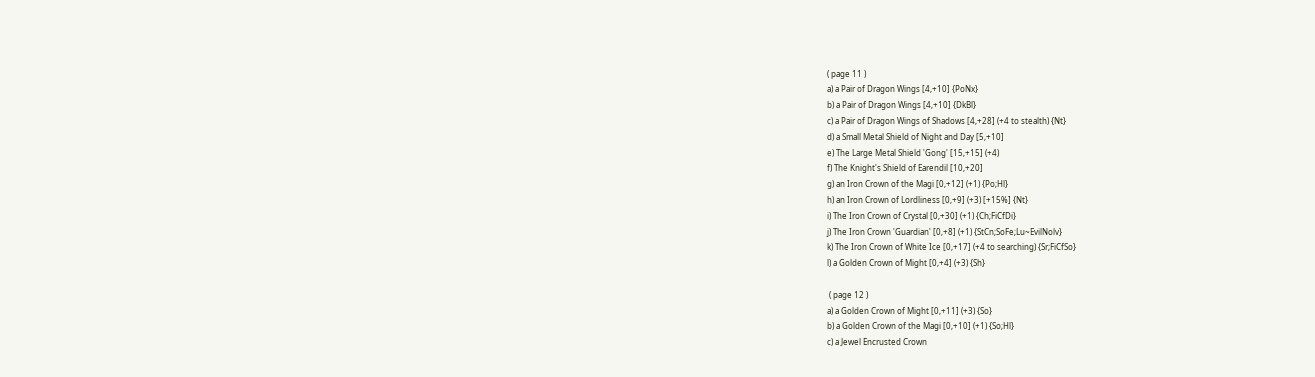( page 11 )
a) a Pair of Dragon Wings [4,+10] {PoNx}
b) a Pair of Dragon Wings [4,+10] {DkBl}
c) a Pair of Dragon Wings of Shadows [4,+28] (+4 to stealth) {Nt}
d) a Small Metal Shield of Night and Day [5,+10]
e) The Large Metal Shield 'Gong' [15,+15] (+4)
f) The Knight's Shield of Earendil [10,+20]
g) an Iron Crown of the Magi [0,+12] (+1) {Po;Hl}
h) an Iron Crown of Lordliness [0,+9] (+3) [+15%] {Nt}
i) The Iron Crown of Crystal [0,+30] (+1) {Ch;FiCfDi}
j) The Iron Crown 'Guardian' [0,+8] (+1) {StCn;SoFe;Lu~EvilNolv}
k) The Iron Crown of White Ice [0,+17] (+4 to searching) {Sr;FiCfSo}
l) a Golden Crown of Might [0,+4] (+3) {Sh}

 ( page 12 )
a) a Golden Crown of Might [0,+11] (+3) {So}
b) a Golden Crown of the Magi [0,+10] (+1) {So;Hl}
c) a Jewel Encrusted Crown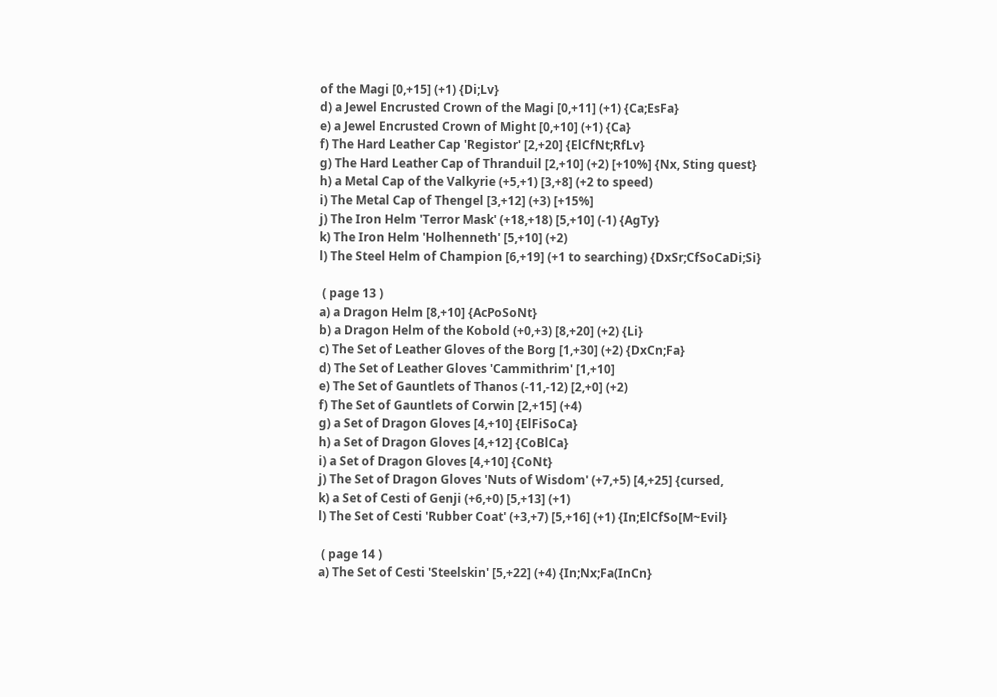of the Magi [0,+15] (+1) {Di;Lv}
d) a Jewel Encrusted Crown of the Magi [0,+11] (+1) {Ca;EsFa}
e) a Jewel Encrusted Crown of Might [0,+10] (+1) {Ca}
f) The Hard Leather Cap 'Registor' [2,+20] {ElCfNt;RfLv}
g) The Hard Leather Cap of Thranduil [2,+10] (+2) [+10%] {Nx, Sting quest}
h) a Metal Cap of the Valkyrie (+5,+1) [3,+8] (+2 to speed)
i) The Metal Cap of Thengel [3,+12] (+3) [+15%]
j) The Iron Helm 'Terror Mask' (+18,+18) [5,+10] (-1) {AgTy}
k) The Iron Helm 'Holhenneth' [5,+10] (+2)
l) The Steel Helm of Champion [6,+19] (+1 to searching) {DxSr;CfSoCaDi;Si}

 ( page 13 )
a) a Dragon Helm [8,+10] {AcPoSoNt}
b) a Dragon Helm of the Kobold (+0,+3) [8,+20] (+2) {Li}
c) The Set of Leather Gloves of the Borg [1,+30] (+2) {DxCn;Fa}
d) The Set of Leather Gloves 'Cammithrim' [1,+10]
e) The Set of Gauntlets of Thanos (-11,-12) [2,+0] (+2)
f) The Set of Gauntlets of Corwin [2,+15] (+4)
g) a Set of Dragon Gloves [4,+10] {ElFiSoCa}
h) a Set of Dragon Gloves [4,+12] {CoBlCa}
i) a Set of Dragon Gloves [4,+10] {CoNt}
j) The Set of Dragon Gloves 'Nuts of Wisdom' (+7,+5) [4,+25] {cursed,
k) a Set of Cesti of Genji (+6,+0) [5,+13] (+1)
l) The Set of Cesti 'Rubber Coat' (+3,+7) [5,+16] (+1) {In;ElCfSo[M~Evil}

 ( page 14 )
a) The Set of Cesti 'Steelskin' [5,+22] (+4) {In;Nx;Fa(InCn}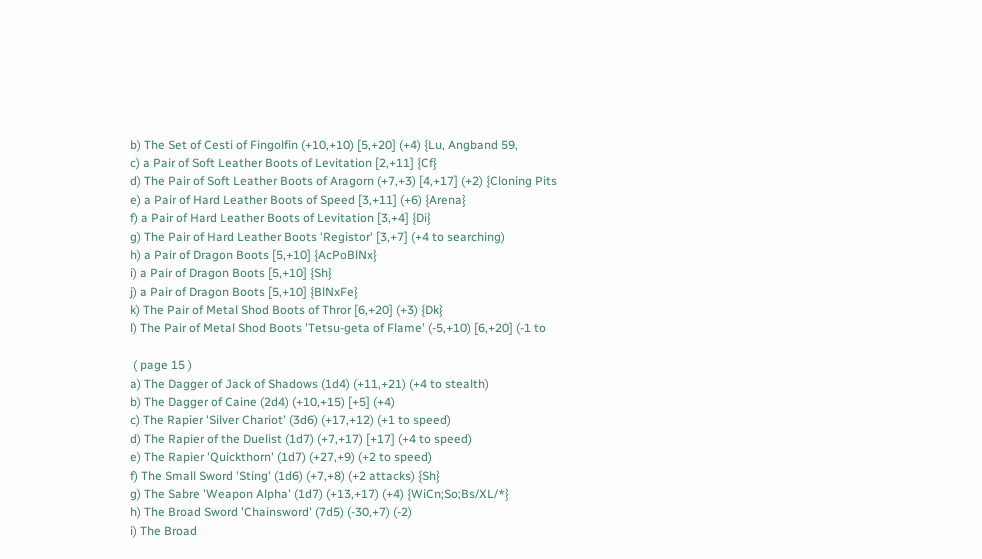b) The Set of Cesti of Fingolfin (+10,+10) [5,+20] (+4) {Lu, Angband 59,
c) a Pair of Soft Leather Boots of Levitation [2,+11] {Cf}
d) The Pair of Soft Leather Boots of Aragorn (+7,+3) [4,+17] (+2) {Cloning Pits
e) a Pair of Hard Leather Boots of Speed [3,+11] (+6) {Arena}
f) a Pair of Hard Leather Boots of Levitation [3,+4] {Di}
g) The Pair of Hard Leather Boots 'Registor' [3,+7] (+4 to searching)
h) a Pair of Dragon Boots [5,+10] {AcPoBlNx}
i) a Pair of Dragon Boots [5,+10] {Sh}
j) a Pair of Dragon Boots [5,+10] {BlNxFe}
k) The Pair of Metal Shod Boots of Thror [6,+20] (+3) {Dk}
l) The Pair of Metal Shod Boots 'Tetsu-geta of Flame' (-5,+10) [6,+20] (-1 to

 ( page 15 )
a) The Dagger of Jack of Shadows (1d4) (+11,+21) (+4 to stealth)
b) The Dagger of Caine (2d4) (+10,+15) [+5] (+4)
c) The Rapier 'Silver Chariot' (3d6) (+17,+12) (+1 to speed)
d) The Rapier of the Duelist (1d7) (+7,+17) [+17] (+4 to speed)
e) The Rapier 'Quickthorn' (1d7) (+27,+9) (+2 to speed)
f) The Small Sword 'Sting' (1d6) (+7,+8) (+2 attacks) {Sh}
g) The Sabre 'Weapon Alpha' (1d7) (+13,+17) (+4) {WiCn;So;Bs/XL/*}
h) The Broad Sword 'Chainsword' (7d5) (-30,+7) (-2)
i) The Broad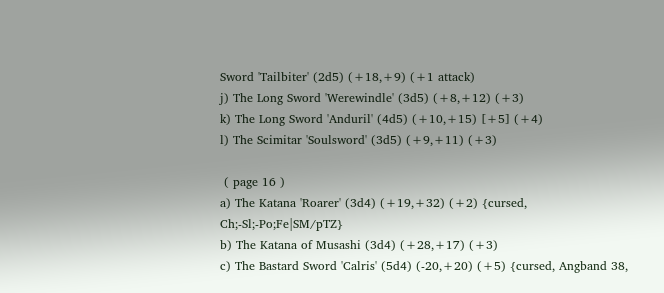Sword 'Tailbiter' (2d5) (+18,+9) (+1 attack)
j) The Long Sword 'Werewindle' (3d5) (+8,+12) (+3)
k) The Long Sword 'Anduril' (4d5) (+10,+15) [+5] (+4)
l) The Scimitar 'Soulsword' (3d5) (+9,+11) (+3)

 ( page 16 )
a) The Katana 'Roarer' (3d4) (+19,+32) (+2) {cursed, Ch;-Sl;-Po;Fe|SM/pTZ}
b) The Katana of Musashi (3d4) (+28,+17) (+3)
c) The Bastard Sword 'Calris' (5d4) (-20,+20) (+5) {cursed, Angband 38,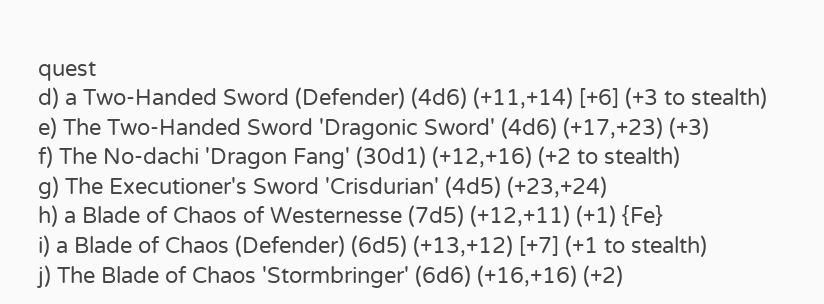quest
d) a Two-Handed Sword (Defender) (4d6) (+11,+14) [+6] (+3 to stealth)
e) The Two-Handed Sword 'Dragonic Sword' (4d6) (+17,+23) (+3)
f) The No-dachi 'Dragon Fang' (30d1) (+12,+16) (+2 to stealth)
g) The Executioner's Sword 'Crisdurian' (4d5) (+23,+24)
h) a Blade of Chaos of Westernesse (7d5) (+12,+11) (+1) {Fe}
i) a Blade of Chaos (Defender) (6d5) (+13,+12) [+7] (+1 to stealth)
j) The Blade of Chaos 'Stormbringer' (6d6) (+16,+16) (+2)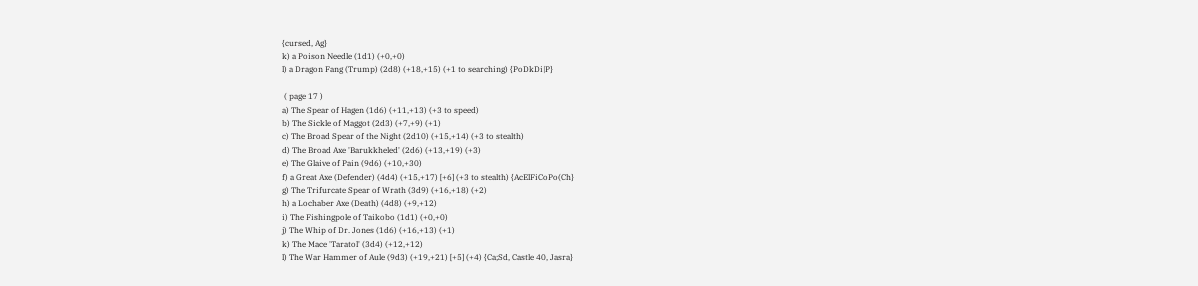{cursed, Ag}
k) a Poison Needle (1d1) (+0,+0)
l) a Dragon Fang (Trump) (2d8) (+18,+15) (+1 to searching) {PoDkDi|P}

 ( page 17 )
a) The Spear of Hagen (1d6) (+11,+13) (+3 to speed)
b) The Sickle of Maggot (2d3) (+7,+9) (+1)
c) The Broad Spear of the Night (2d10) (+15,+14) (+3 to stealth)
d) The Broad Axe 'Barukkheled' (2d6) (+13,+19) (+3)
e) The Glaive of Pain (9d6) (+10,+30)
f) a Great Axe (Defender) (4d4) (+15,+17) [+6] (+3 to stealth) {AcElFiCoPo(Ch}
g) The Trifurcate Spear of Wrath (3d9) (+16,+18) (+2)
h) a Lochaber Axe (Death) (4d8) (+9,+12)
i) The Fishingpole of Taikobo (1d1) (+0,+0)
j) The Whip of Dr. Jones (1d6) (+16,+13) (+1)
k) The Mace 'Taratol' (3d4) (+12,+12)
l) The War Hammer of Aule (9d3) (+19,+21) [+5] (+4) {Ca;Sd, Castle 40, Jasra}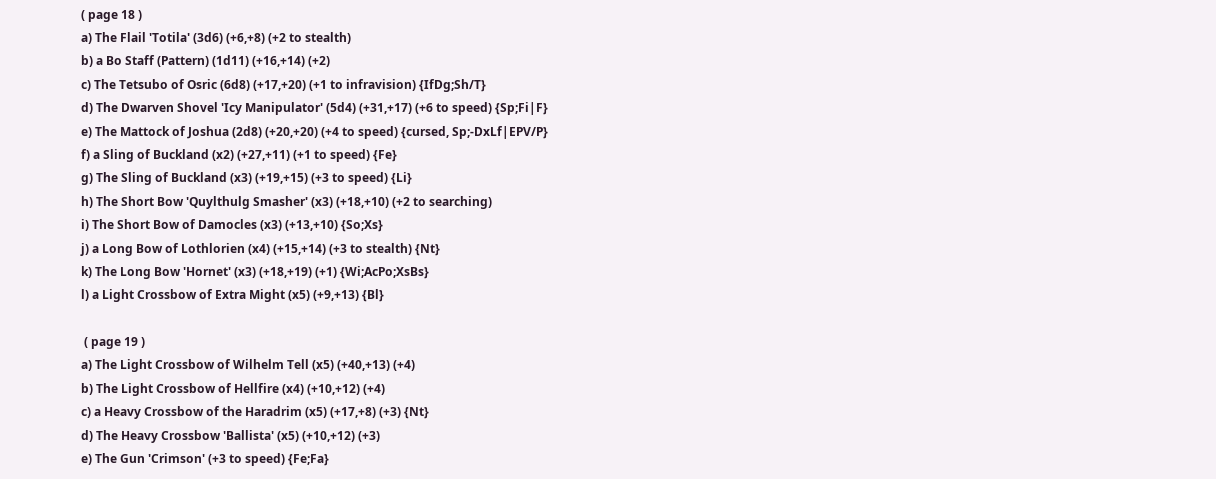( page 18 )
a) The Flail 'Totila' (3d6) (+6,+8) (+2 to stealth)
b) a Bo Staff (Pattern) (1d11) (+16,+14) (+2)
c) The Tetsubo of Osric (6d8) (+17,+20) (+1 to infravision) {IfDg;Sh/T}
d) The Dwarven Shovel 'Icy Manipulator' (5d4) (+31,+17) (+6 to speed) {Sp;Fi|F}
e) The Mattock of Joshua (2d8) (+20,+20) (+4 to speed) {cursed, Sp;-DxLf|EPV/P}
f) a Sling of Buckland (x2) (+27,+11) (+1 to speed) {Fe}
g) The Sling of Buckland (x3) (+19,+15) (+3 to speed) {Li}
h) The Short Bow 'Quylthulg Smasher' (x3) (+18,+10) (+2 to searching)
i) The Short Bow of Damocles (x3) (+13,+10) {So;Xs}
j) a Long Bow of Lothlorien (x4) (+15,+14) (+3 to stealth) {Nt}
k) The Long Bow 'Hornet' (x3) (+18,+19) (+1) {Wi;AcPo;XsBs}
l) a Light Crossbow of Extra Might (x5) (+9,+13) {Bl}

 ( page 19 )
a) The Light Crossbow of Wilhelm Tell (x5) (+40,+13) (+4)
b) The Light Crossbow of Hellfire (x4) (+10,+12) (+4)
c) a Heavy Crossbow of the Haradrim (x5) (+17,+8) (+3) {Nt}
d) The Heavy Crossbow 'Ballista' (x5) (+10,+12) (+3)
e) The Gun 'Crimson' (+3 to speed) {Fe;Fa}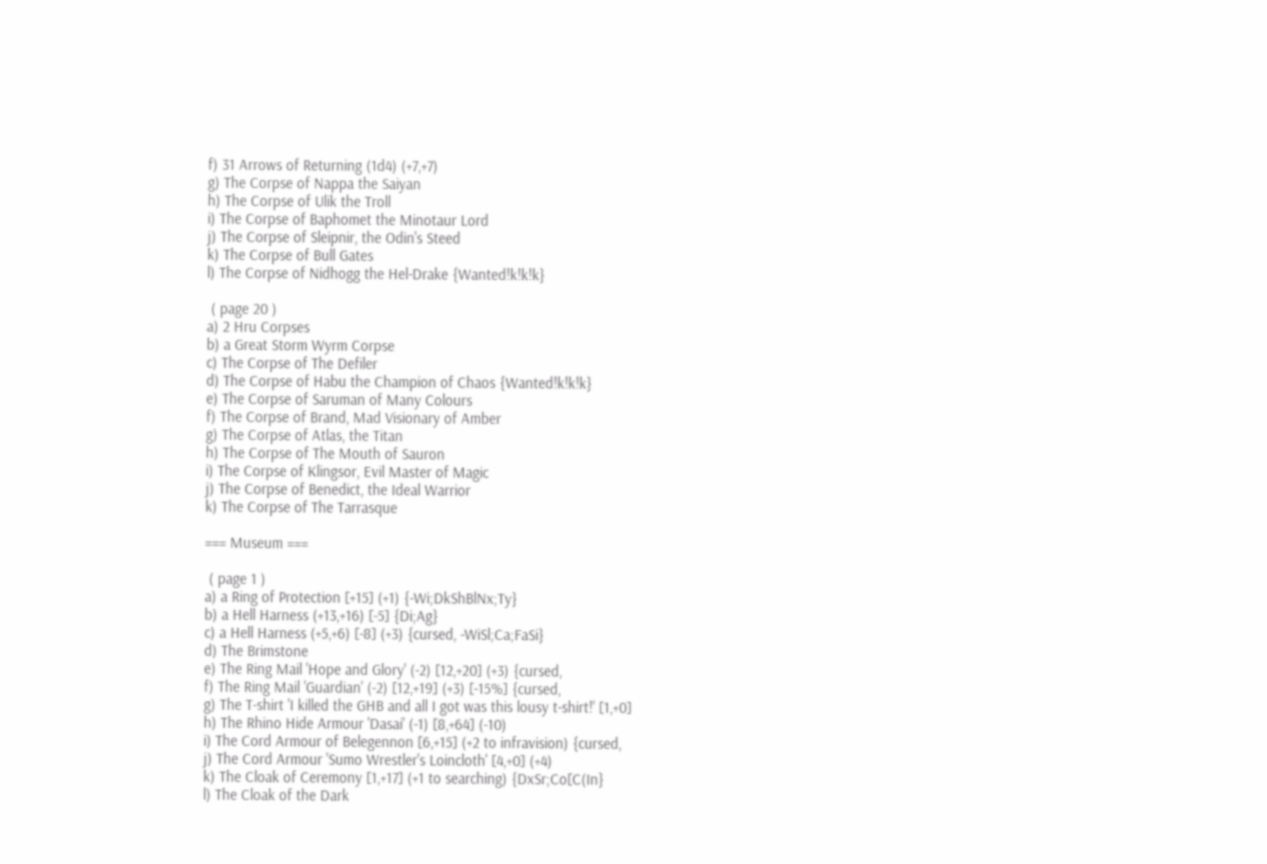f) 31 Arrows of Returning (1d4) (+7,+7)
g) The Corpse of Nappa the Saiyan
h) The Corpse of Ulik the Troll
i) The Corpse of Baphomet the Minotaur Lord
j) The Corpse of Sleipnir, the Odin's Steed
k) The Corpse of Bull Gates
l) The Corpse of Nidhogg the Hel-Drake {Wanted!k!k!k}

 ( page 20 )
a) 2 Hru Corpses
b) a Great Storm Wyrm Corpse
c) The Corpse of The Defiler
d) The Corpse of Habu the Champion of Chaos {Wanted!k!k!k}
e) The Corpse of Saruman of Many Colours
f) The Corpse of Brand, Mad Visionary of Amber
g) The Corpse of Atlas, the Titan
h) The Corpse of The Mouth of Sauron
i) The Corpse of Klingsor, Evil Master of Magic
j) The Corpse of Benedict, the Ideal Warrior
k) The Corpse of The Tarrasque

=== Museum ===

 ( page 1 )
a) a Ring of Protection [+15] (+1) {-Wi;DkShBlNx;Ty}
b) a Hell Harness (+13,+16) [-5] {Di;Ag}
c) a Hell Harness (+5,+6) [-8] (+3) {cursed, -WiSl;Ca;FaSi}
d) The Brimstone
e) The Ring Mail 'Hope and Glory' (-2) [12,+20] (+3) {cursed,
f) The Ring Mail 'Guardian' (-2) [12,+19] (+3) [-15%] {cursed,
g) The T-shirt 'I killed the GHB and all I got was this lousy t-shirt!' [1,+0]
h) The Rhino Hide Armour 'Dasai' (-1) [8,+64] (-10)
i) The Cord Armour of Belegennon [6,+15] (+2 to infravision) {cursed,
j) The Cord Armour 'Sumo Wrestler's Loincloth' [4,+0] (+4)
k) The Cloak of Ceremony [1,+17] (+1 to searching) {DxSr;Co[C(In}
l) The Cloak of the Dark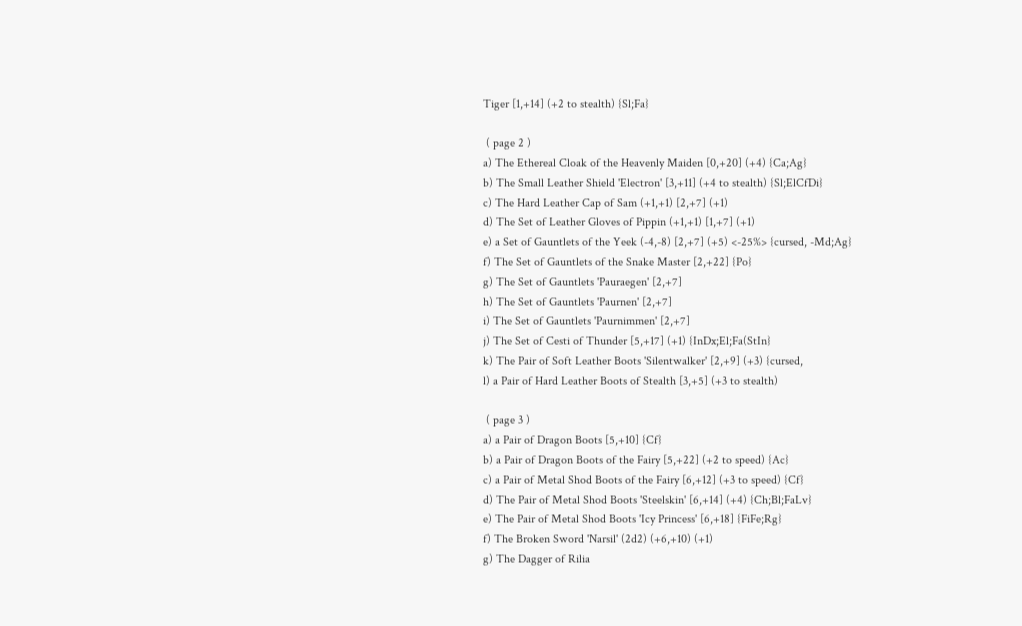Tiger [1,+14] (+2 to stealth) {Sl;Fa}

 ( page 2 )
a) The Ethereal Cloak of the Heavenly Maiden [0,+20] (+4) {Ca;Ag}
b) The Small Leather Shield 'Electron' [3,+11] (+4 to stealth) {Sl;ElCfDi}
c) The Hard Leather Cap of Sam (+1,+1) [2,+7] (+1)
d) The Set of Leather Gloves of Pippin (+1,+1) [1,+7] (+1)
e) a Set of Gauntlets of the Yeek (-4,-8) [2,+7] (+5) <-25%> {cursed, -Md;Ag}
f) The Set of Gauntlets of the Snake Master [2,+22] {Po}
g) The Set of Gauntlets 'Pauraegen' [2,+7]
h) The Set of Gauntlets 'Paurnen' [2,+7]
i) The Set of Gauntlets 'Paurnimmen' [2,+7]
j) The Set of Cesti of Thunder [5,+17] (+1) {InDx;El;Fa(StIn}
k) The Pair of Soft Leather Boots 'Silentwalker' [2,+9] (+3) {cursed,
l) a Pair of Hard Leather Boots of Stealth [3,+5] (+3 to stealth)

 ( page 3 )
a) a Pair of Dragon Boots [5,+10] {Cf}
b) a Pair of Dragon Boots of the Fairy [5,+22] (+2 to speed) {Ac}
c) a Pair of Metal Shod Boots of the Fairy [6,+12] (+3 to speed) {Cf}
d) The Pair of Metal Shod Boots 'Steelskin' [6,+14] (+4) {Ch;Bl;FaLv}
e) The Pair of Metal Shod Boots 'Icy Princess' [6,+18] {FiFe;Rg}
f) The Broken Sword 'Narsil' (2d2) (+6,+10) (+1)
g) The Dagger of Rilia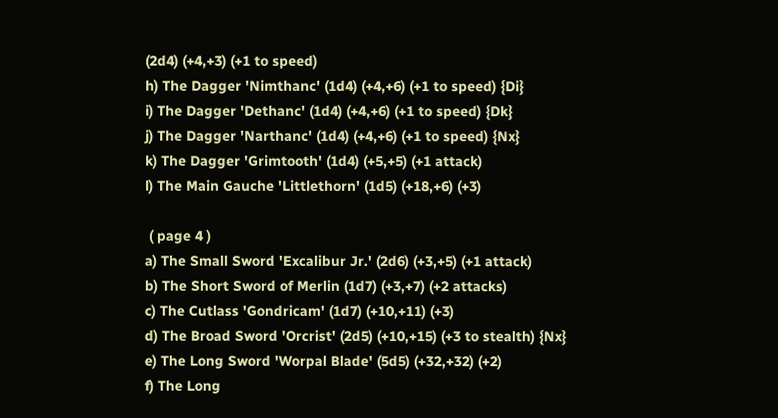(2d4) (+4,+3) (+1 to speed)
h) The Dagger 'Nimthanc' (1d4) (+4,+6) (+1 to speed) {Di}
i) The Dagger 'Dethanc' (1d4) (+4,+6) (+1 to speed) {Dk}
j) The Dagger 'Narthanc' (1d4) (+4,+6) (+1 to speed) {Nx}
k) The Dagger 'Grimtooth' (1d4) (+5,+5) (+1 attack)
l) The Main Gauche 'Littlethorn' (1d5) (+18,+6) (+3)

 ( page 4 )
a) The Small Sword 'Excalibur Jr.' (2d6) (+3,+5) (+1 attack)
b) The Short Sword of Merlin (1d7) (+3,+7) (+2 attacks)
c) The Cutlass 'Gondricam' (1d7) (+10,+11) (+3)
d) The Broad Sword 'Orcrist' (2d5) (+10,+15) (+3 to stealth) {Nx}
e) The Long Sword 'Worpal Blade' (5d5) (+32,+32) (+2)
f) The Long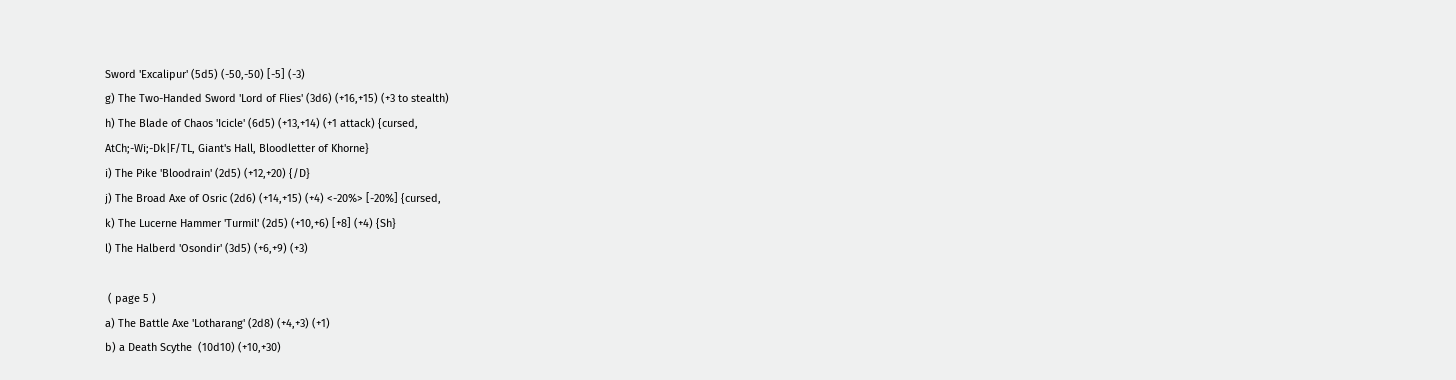Sword 'Excalipur' (5d5) (-50,-50) [-5] (-3)
g) The Two-Handed Sword 'Lord of Flies' (3d6) (+16,+15) (+3 to stealth)
h) The Blade of Chaos 'Icicle' (6d5) (+13,+14) (+1 attack) {cursed,
AtCh;-Wi;-Dk|F/TL, Giant's Hall, Bloodletter of Khorne}
i) The Pike 'Bloodrain' (2d5) (+12,+20) {/D}
j) The Broad Axe of Osric (2d6) (+14,+15) (+4) <-20%> [-20%] {cursed,
k) The Lucerne Hammer 'Turmil' (2d5) (+10,+6) [+8] (+4) {Sh}
l) The Halberd 'Osondir' (3d5) (+6,+9) (+3)

 ( page 5 )
a) The Battle Axe 'Lotharang' (2d8) (+4,+3) (+1)
b) a Death Scythe  (10d10) (+10,+30)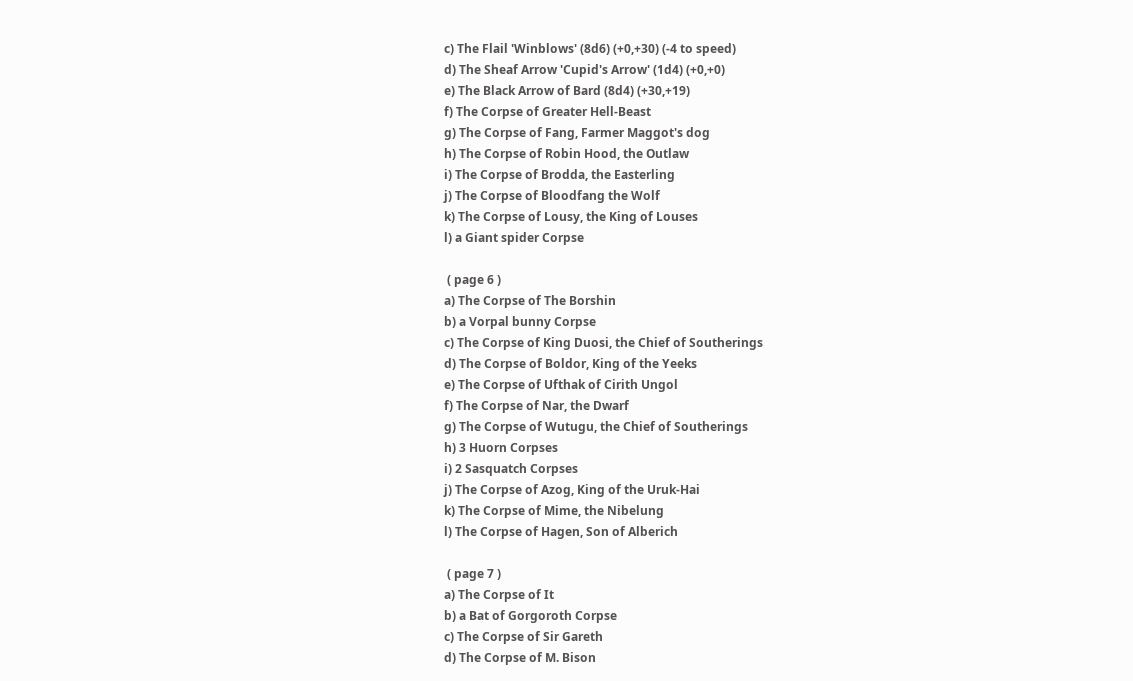c) The Flail 'Winblows' (8d6) (+0,+30) (-4 to speed)
d) The Sheaf Arrow 'Cupid's Arrow' (1d4) (+0,+0)
e) The Black Arrow of Bard (8d4) (+30,+19)
f) The Corpse of Greater Hell-Beast
g) The Corpse of Fang, Farmer Maggot's dog
h) The Corpse of Robin Hood, the Outlaw
i) The Corpse of Brodda, the Easterling
j) The Corpse of Bloodfang the Wolf
k) The Corpse of Lousy, the King of Louses
l) a Giant spider Corpse

 ( page 6 )
a) The Corpse of The Borshin
b) a Vorpal bunny Corpse
c) The Corpse of King Duosi, the Chief of Southerings
d) The Corpse of Boldor, King of the Yeeks
e) The Corpse of Ufthak of Cirith Ungol
f) The Corpse of Nar, the Dwarf
g) The Corpse of Wutugu, the Chief of Southerings
h) 3 Huorn Corpses
i) 2 Sasquatch Corpses
j) The Corpse of Azog, King of the Uruk-Hai
k) The Corpse of Mime, the Nibelung
l) The Corpse of Hagen, Son of Alberich

 ( page 7 )
a) The Corpse of It
b) a Bat of Gorgoroth Corpse
c) The Corpse of Sir Gareth
d) The Corpse of M. Bison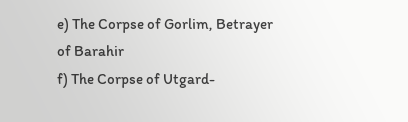e) The Corpse of Gorlim, Betrayer of Barahir
f) The Corpse of Utgard-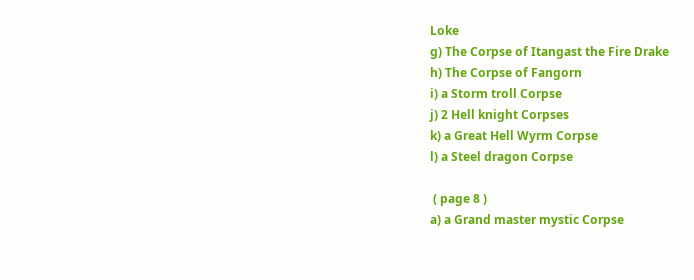Loke
g) The Corpse of Itangast the Fire Drake
h) The Corpse of Fangorn
i) a Storm troll Corpse
j) 2 Hell knight Corpses
k) a Great Hell Wyrm Corpse
l) a Steel dragon Corpse

 ( page 8 )
a) a Grand master mystic Corpse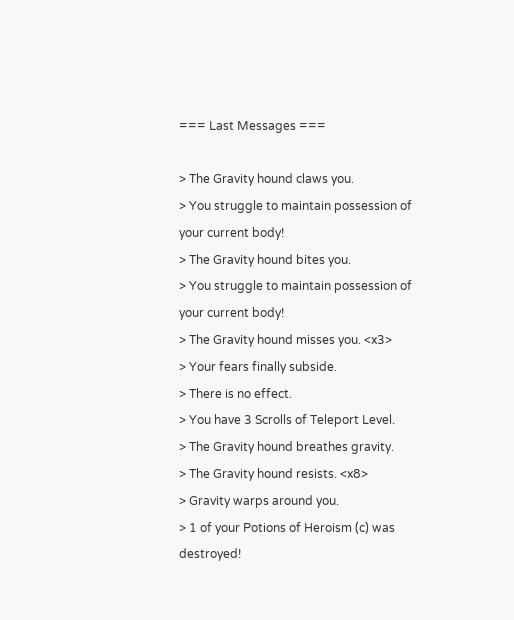=== Last Messages ===

> The Gravity hound claws you.
> You struggle to maintain possession of your current body!
> The Gravity hound bites you.
> You struggle to maintain possession of your current body!
> The Gravity hound misses you. <x3>
> Your fears finally subside.
> There is no effect.
> You have 3 Scrolls of Teleport Level.
> The Gravity hound breathes gravity.
> The Gravity hound resists. <x8>
> Gravity warps around you.
> 1 of your Potions of Heroism (c) was destroyed!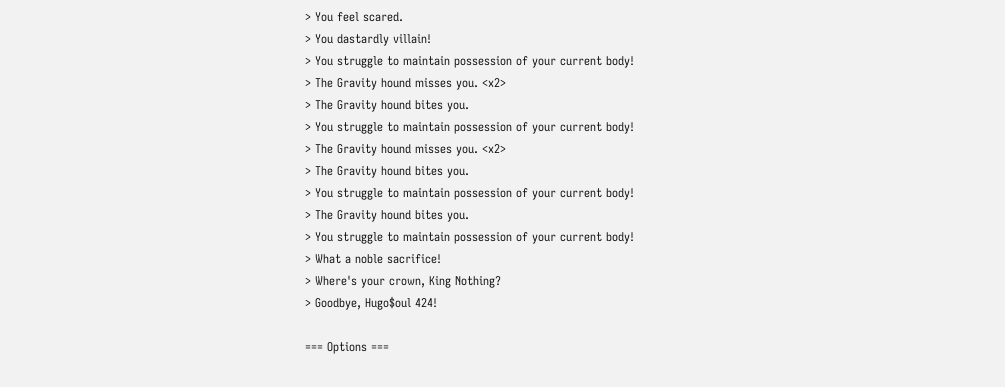> You feel scared.
> You dastardly villain!
> You struggle to maintain possession of your current body!
> The Gravity hound misses you. <x2>
> The Gravity hound bites you.
> You struggle to maintain possession of your current body!
> The Gravity hound misses you. <x2>
> The Gravity hound bites you.
> You struggle to maintain possession of your current body!
> The Gravity hound bites you.
> You struggle to maintain possession of your current body!
> What a noble sacrifice!
> Where's your crown, King Nothing?
> Goodbye, Hugo$oul 424!

=== Options ===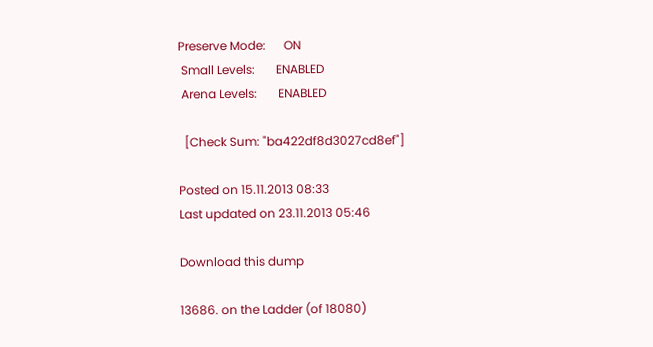Preserve Mode:      ON
 Small Levels:       ENABLED
 Arena Levels:       ENABLED

  [Check Sum: "ba422df8d3027cd8ef"]

Posted on 15.11.2013 08:33
Last updated on 23.11.2013 05:46

Download this dump

13686. on the Ladder (of 18080)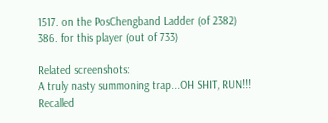1517. on the PosChengband Ladder (of 2382)
386. for this player (out of 733)

Related screenshots:
A truly nasty summoning trap...OH SHIT, RUN!!!
Recalled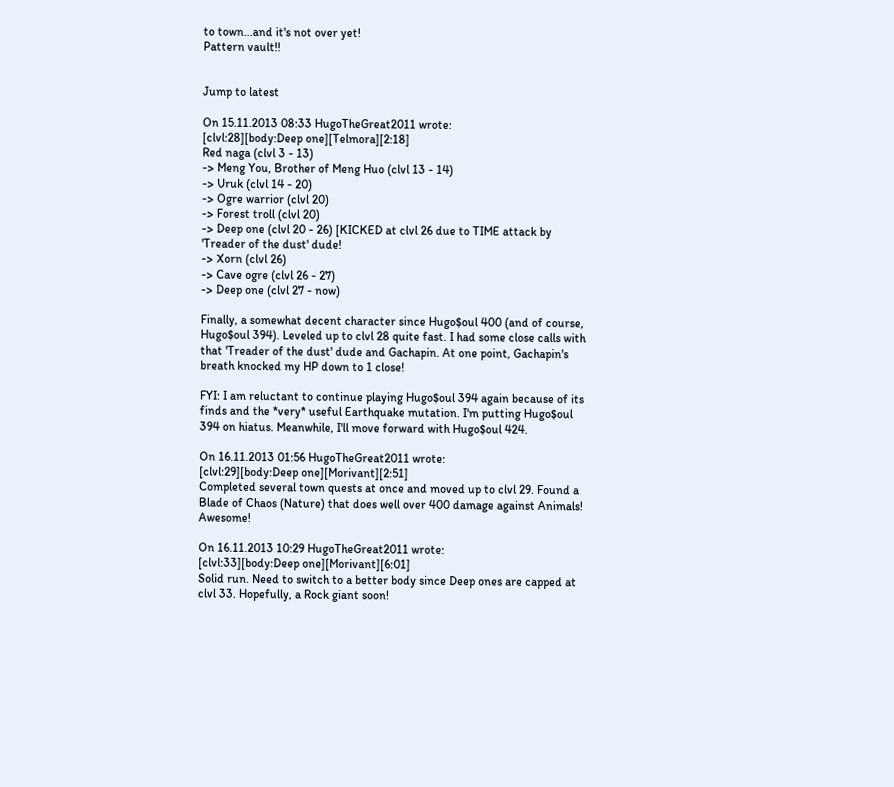to town...and it's not over yet!
Pattern vault!!


Jump to latest

On 15.11.2013 08:33 HugoTheGreat2011 wrote:
[clvl:28][body:Deep one][Telmora][2:18]
Red naga (clvl 3 - 13)
-> Meng You, Brother of Meng Huo (clvl 13 - 14)
-> Uruk (clvl 14 - 20)
-> Ogre warrior (clvl 20)
-> Forest troll (clvl 20)
-> Deep one (clvl 20 - 26) [KICKED at clvl 26 due to TIME attack by 'Treader of the dust' dude!
-> Xorn (clvl 26)
-> Cave ogre (clvl 26 - 27)
-> Deep one (clvl 27 - now)

Finally, a somewhat decent character since Hugo$oul 400 (and of course, Hugo$oul 394). Leveled up to clvl 28 quite fast. I had some close calls with that 'Treader of the dust' dude and Gachapin. At one point, Gachapin's breath knocked my HP down to 1 close!

FYI: I am reluctant to continue playing Hugo$oul 394 again because of its finds and the *very* useful Earthquake mutation. I'm putting Hugo$oul 394 on hiatus. Meanwhile, I'll move forward with Hugo$oul 424.

On 16.11.2013 01:56 HugoTheGreat2011 wrote:
[clvl:29][body:Deep one][Morivant][2:51]
Completed several town quests at once and moved up to clvl 29. Found a Blade of Chaos (Nature) that does well over 400 damage against Animals! Awesome!

On 16.11.2013 10:29 HugoTheGreat2011 wrote:
[clvl:33][body:Deep one][Morivant][6:01]
Solid run. Need to switch to a better body since Deep ones are capped at clvl 33. Hopefully, a Rock giant soon!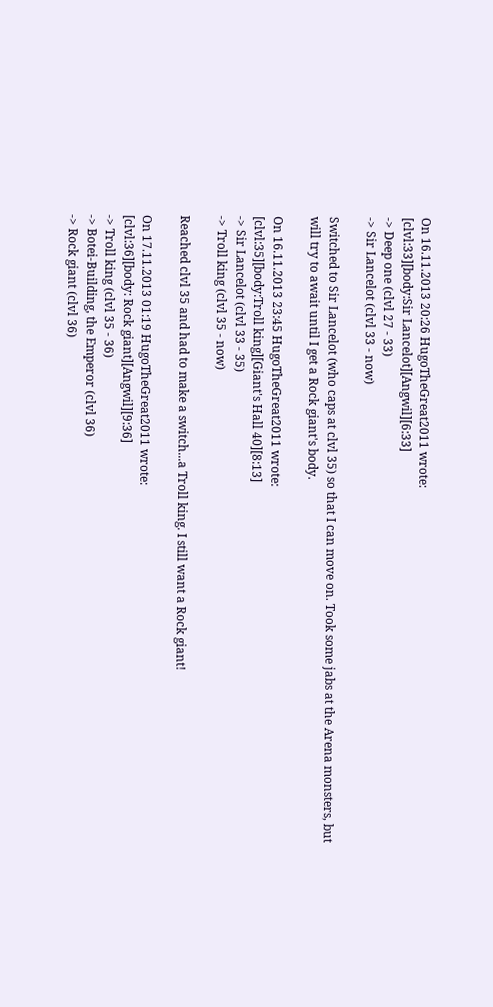On 16.11.2013 20:26 HugoTheGreat2011 wrote:
[clvl:33][body:Sir Lancelot][Angwil][6:33]
-> Deep one (clvl 27 - 33)
-> Sir Lancelot (clvl 33 - now)

Switched to Sir Lancelot (who caps at clvl 35) so that I can move on. Took some jabs at the Arena monsters, but will try to await until I get a Rock giant's body.

On 16.11.2013 23:45 HugoTheGreat2011 wrote:
[clvl:35][body:Troll king][Giant's Hall 40][8:13]
-> Sir Lancelot (clvl 33 - 35)
-> Troll king (clvl 35 - now)

Reached clvl 35 and had to make a switch...a Troll king. I still want a Rock giant!

On 17.11.2013 01:19 HugoTheGreat2011 wrote:
[clvl:36][body: Rock giant][Angwil][9:36]
-> Troll king (clvl 35 - 36)
-> Botei-Building, the Emperor (clvl 36)
-> Rock giant (clvl 36)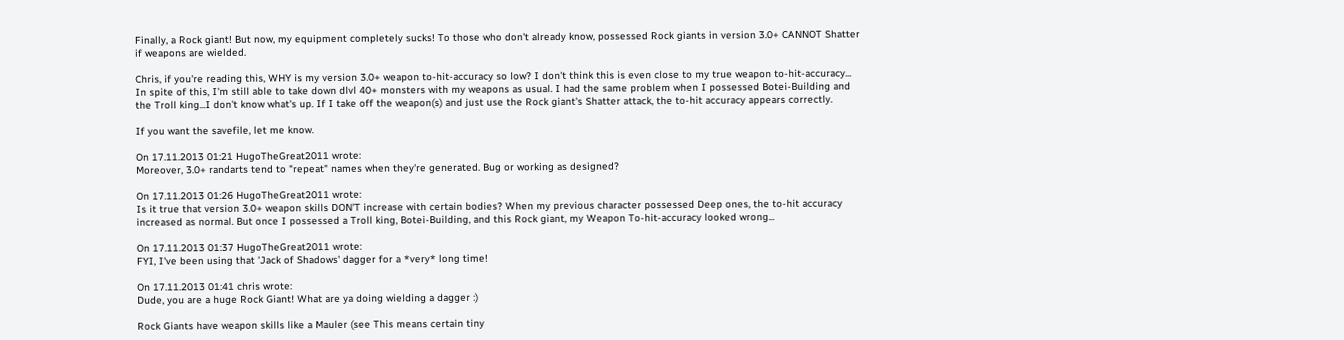Finally, a Rock giant! But now, my equipment completely sucks! To those who don't already know, possessed Rock giants in version 3.0+ CANNOT Shatter if weapons are wielded.

Chris, if you're reading this, WHY is my version 3.0+ weapon to-hit-accuracy so low? I don't think this is even close to my true weapon to-hit-accuracy... In spite of this, I'm still able to take down dlvl 40+ monsters with my weapons as usual. I had the same problem when I possessed Botei-Building and the Troll king...I don't know what's up. If I take off the weapon(s) and just use the Rock giant's Shatter attack, the to-hit accuracy appears correctly.

If you want the savefile, let me know.

On 17.11.2013 01:21 HugoTheGreat2011 wrote:
Moreover, 3.0+ randarts tend to "repeat" names when they're generated. Bug or working as designed?

On 17.11.2013 01:26 HugoTheGreat2011 wrote:
Is it true that version 3.0+ weapon skills DON'T increase with certain bodies? When my previous character possessed Deep ones, the to-hit accuracy increased as normal. But once I possessed a Troll king, Botei-Building, and this Rock giant, my Weapon To-hit-accuracy looked wrong...

On 17.11.2013 01:37 HugoTheGreat2011 wrote:
FYI, I've been using that 'Jack of Shadows' dagger for a *very* long time!

On 17.11.2013 01:41 chris wrote:
Dude, you are a huge Rock Giant! What are ya doing wielding a dagger :)

Rock Giants have weapon skills like a Mauler (see This means certain tiny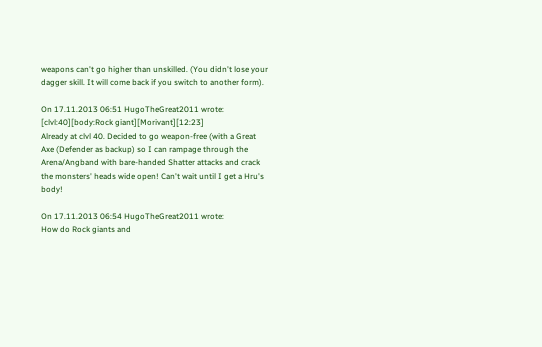weapons can't go higher than unskilled. (You didn't lose your dagger skill. It will come back if you switch to another form).

On 17.11.2013 06:51 HugoTheGreat2011 wrote:
[clvl:40][body:Rock giant][Morivant][12:23]
Already at clvl 40. Decided to go weapon-free (with a Great Axe (Defender as backup) so I can rampage through the Arena/Angband with bare-handed Shatter attacks and crack the monsters' heads wide open! Can't wait until I get a Hru's body!

On 17.11.2013 06:54 HugoTheGreat2011 wrote:
How do Rock giants and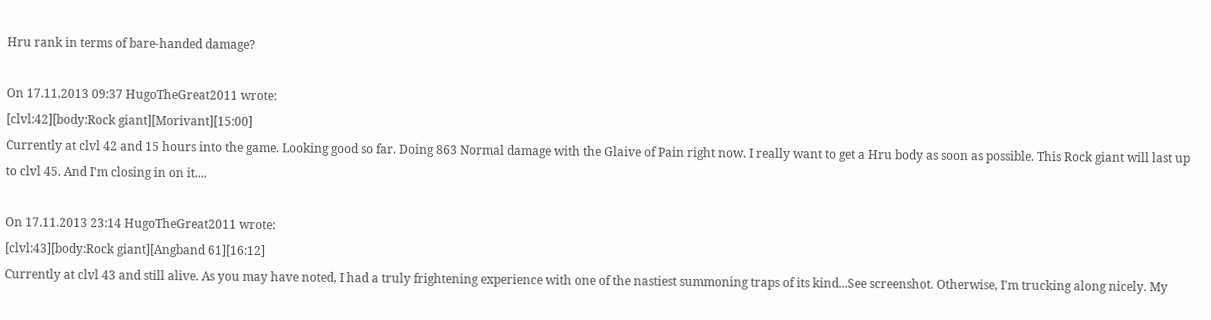Hru rank in terms of bare-handed damage?

On 17.11.2013 09:37 HugoTheGreat2011 wrote:
[clvl:42][body:Rock giant][Morivant][15:00]
Currently at clvl 42 and 15 hours into the game. Looking good so far. Doing 863 Normal damage with the Glaive of Pain right now. I really want to get a Hru body as soon as possible. This Rock giant will last up to clvl 45. And I'm closing in on it....

On 17.11.2013 23:14 HugoTheGreat2011 wrote:
[clvl:43][body:Rock giant][Angband 61][16:12]
Currently at clvl 43 and still alive. As you may have noted, I had a truly frightening experience with one of the nastiest summoning traps of its kind...See screenshot. Otherwise, I'm trucking along nicely. My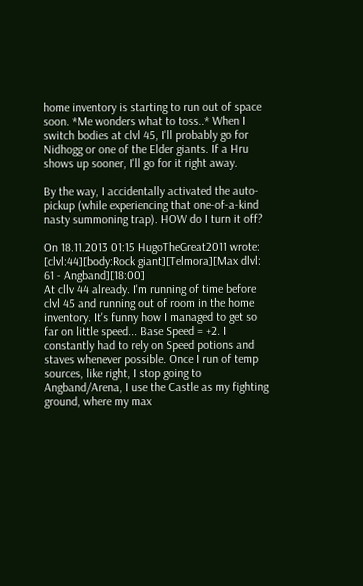home inventory is starting to run out of space soon. *Me wonders what to toss..* When I switch bodies at clvl 45, I'll probably go for Nidhogg or one of the Elder giants. If a Hru shows up sooner, I'll go for it right away.

By the way, I accidentally activated the auto-pickup (while experiencing that one-of-a-kind nasty summoning trap). HOW do I turn it off?

On 18.11.2013 01:15 HugoTheGreat2011 wrote:
[clvl:44][body:Rock giant][Telmora][Max dlvl: 61 - Angband][18:00]
At cllv 44 already. I'm running of time before clvl 45 and running out of room in the home inventory. It's funny how I managed to get so far on little speed... Base Speed = +2. I constantly had to rely on Speed potions and staves whenever possible. Once I run of temp sources, like right, I stop going to Angband/Arena, I use the Castle as my fighting ground, where my max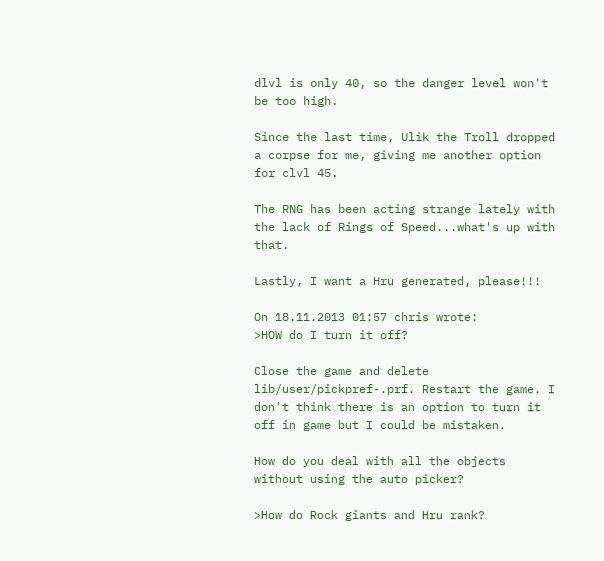dlvl is only 40, so the danger level won't be too high.

Since the last time, Ulik the Troll dropped a corpse for me, giving me another option for clvl 45.

The RNG has been acting strange lately with the lack of Rings of Speed...what's up with that.

Lastly, I want a Hru generated, please!!!

On 18.11.2013 01:57 chris wrote:
>HOW do I turn it off?

Close the game and delete lib/user/pickpref-.prf. Restart the game. I don't think there is an option to turn it off in game but I could be mistaken.

How do you deal with all the objects without using the auto picker?

>How do Rock giants and Hru rank?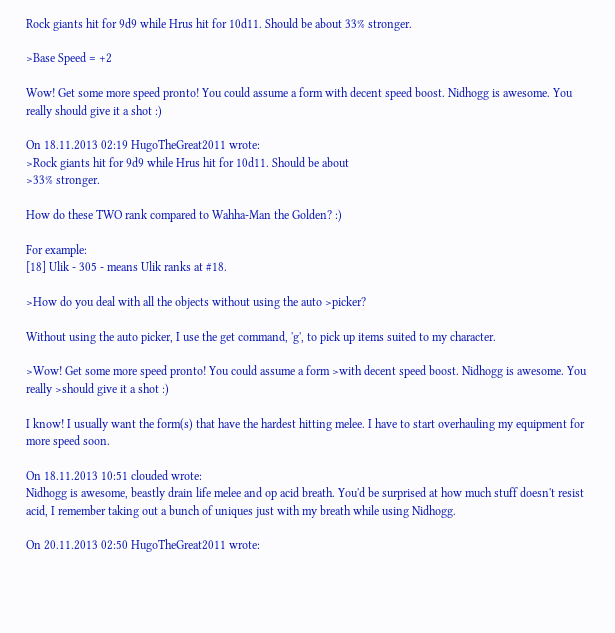Rock giants hit for 9d9 while Hrus hit for 10d11. Should be about 33% stronger.

>Base Speed = +2

Wow! Get some more speed pronto! You could assume a form with decent speed boost. Nidhogg is awesome. You really should give it a shot :)

On 18.11.2013 02:19 HugoTheGreat2011 wrote:
>Rock giants hit for 9d9 while Hrus hit for 10d11. Should be about
>33% stronger.

How do these TWO rank compared to Wahha-Man the Golden? :)

For example:
[18] Ulik - 305 - means Ulik ranks at #18.

>How do you deal with all the objects without using the auto >picker?

Without using the auto picker, I use the get command, 'g', to pick up items suited to my character.

>Wow! Get some more speed pronto! You could assume a form >with decent speed boost. Nidhogg is awesome. You really >should give it a shot :)

I know! I usually want the form(s) that have the hardest hitting melee. I have to start overhauling my equipment for more speed soon.

On 18.11.2013 10:51 clouded wrote:
Nidhogg is awesome, beastly drain life melee and op acid breath. You'd be surprised at how much stuff doesn't resist acid, I remember taking out a bunch of uniques just with my breath while using Nidhogg.

On 20.11.2013 02:50 HugoTheGreat2011 wrote: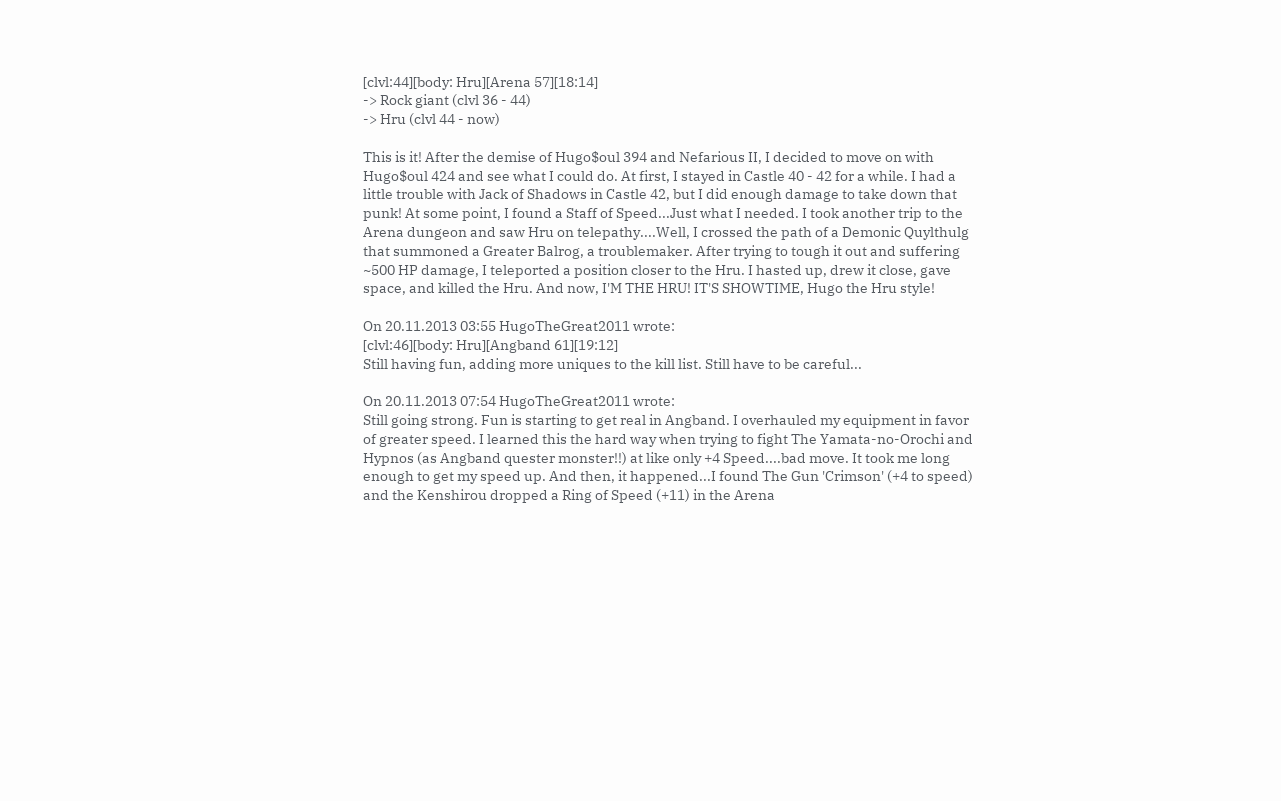[clvl:44][body: Hru][Arena 57][18:14]
-> Rock giant (clvl 36 - 44)
-> Hru (clvl 44 - now)

This is it! After the demise of Hugo$oul 394 and Nefarious II, I decided to move on with Hugo$oul 424 and see what I could do. At first, I stayed in Castle 40 - 42 for a while. I had a little trouble with Jack of Shadows in Castle 42, but I did enough damage to take down that punk! At some point, I found a Staff of Speed...Just what I needed. I took another trip to the Arena dungeon and saw Hru on telepathy....Well, I crossed the path of a Demonic Quylthulg that summoned a Greater Balrog, a troublemaker. After trying to tough it out and suffering ~500 HP damage, I teleported a position closer to the Hru. I hasted up, drew it close, gave space, and killed the Hru. And now, I'M THE HRU! IT'S SHOWTIME, Hugo the Hru style!

On 20.11.2013 03:55 HugoTheGreat2011 wrote:
[clvl:46][body: Hru][Angband 61][19:12]
Still having fun, adding more uniques to the kill list. Still have to be careful...

On 20.11.2013 07:54 HugoTheGreat2011 wrote:
Still going strong. Fun is starting to get real in Angband. I overhauled my equipment in favor of greater speed. I learned this the hard way when trying to fight The Yamata-no-Orochi and Hypnos (as Angband quester monster!!) at like only +4 Speed....bad move. It took me long enough to get my speed up. And then, it happened...I found The Gun 'Crimson' (+4 to speed) and the Kenshirou dropped a Ring of Speed (+11) in the Arena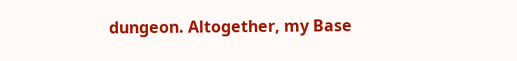dungeon. Altogether, my Base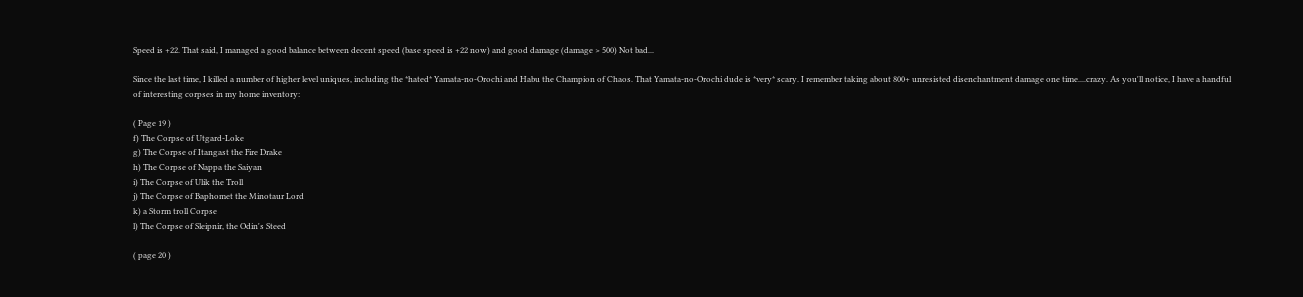Speed is +22. That said, I managed a good balance between decent speed (base speed is +22 now) and good damage (damage > 500) Not bad...

Since the last time, I killed a number of higher level uniques, including the *hated* Yamata-no-Orochi and Habu the Champion of Chaos. That Yamata-no-Orochi dude is *very* scary. I remember taking about 800+ unresisted disenchantment damage one time....crazy. As you'll notice, I have a handful of interesting corpses in my home inventory:

( Page 19 )
f) The Corpse of Utgard-Loke
g) The Corpse of Itangast the Fire Drake
h) The Corpse of Nappa the Saiyan
i) The Corpse of Ulik the Troll
j) The Corpse of Baphomet the Minotaur Lord
k) a Storm troll Corpse
l) The Corpse of Sleipnir, the Odin's Steed

( page 20 )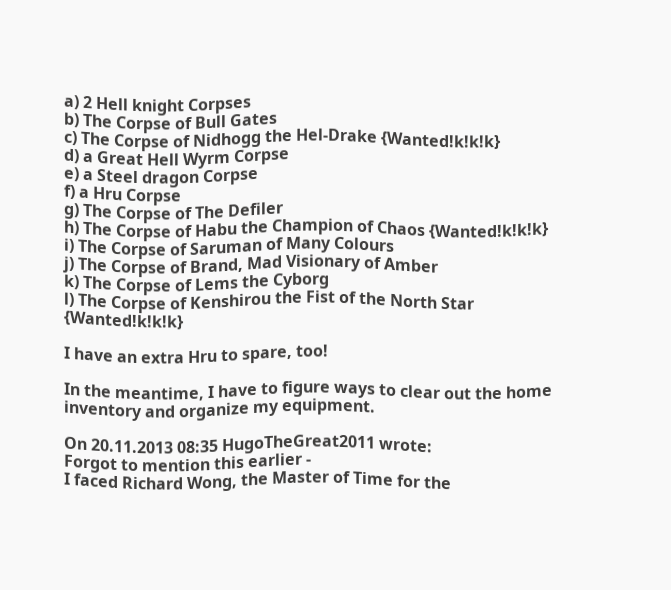a) 2 Hell knight Corpses
b) The Corpse of Bull Gates
c) The Corpse of Nidhogg the Hel-Drake {Wanted!k!k!k}
d) a Great Hell Wyrm Corpse
e) a Steel dragon Corpse
f) a Hru Corpse
g) The Corpse of The Defiler
h) The Corpse of Habu the Champion of Chaos {Wanted!k!k!k}
i) The Corpse of Saruman of Many Colours
j) The Corpse of Brand, Mad Visionary of Amber
k) The Corpse of Lems the Cyborg
l) The Corpse of Kenshirou the Fist of the North Star {Wanted!k!k!k}

I have an extra Hru to spare, too!

In the meantime, I have to figure ways to clear out the home inventory and organize my equipment.

On 20.11.2013 08:35 HugoTheGreat2011 wrote:
Forgot to mention this earlier -
I faced Richard Wong, the Master of Time for the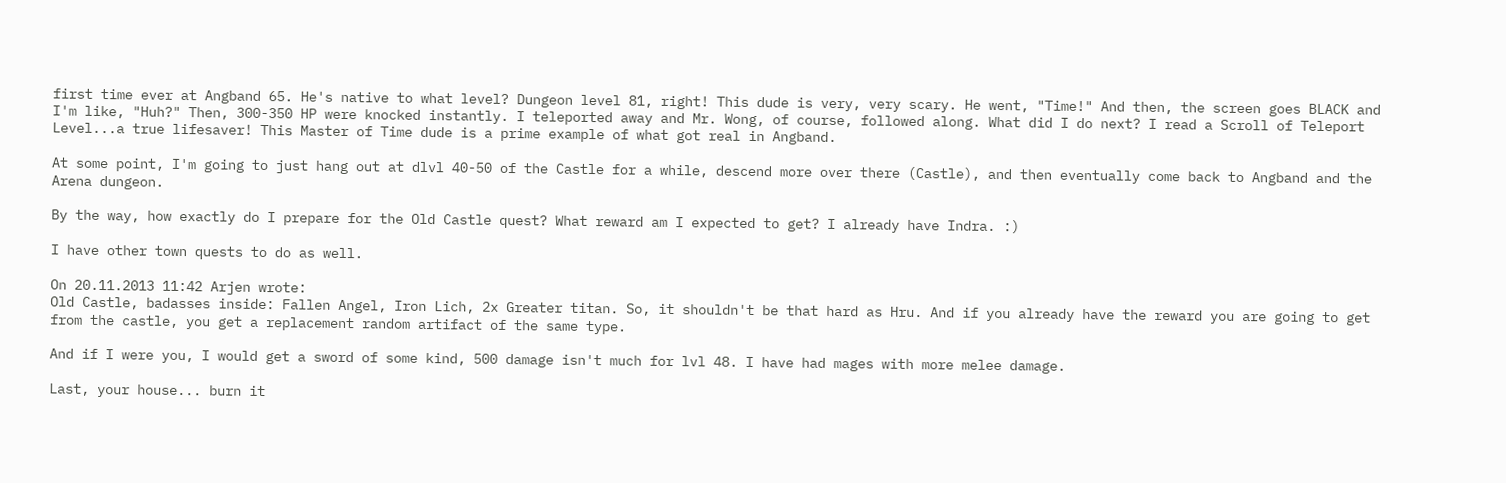first time ever at Angband 65. He's native to what level? Dungeon level 81, right! This dude is very, very scary. He went, "Time!" And then, the screen goes BLACK and I'm like, "Huh?" Then, 300-350 HP were knocked instantly. I teleported away and Mr. Wong, of course, followed along. What did I do next? I read a Scroll of Teleport Level...a true lifesaver! This Master of Time dude is a prime example of what got real in Angband.

At some point, I'm going to just hang out at dlvl 40-50 of the Castle for a while, descend more over there (Castle), and then eventually come back to Angband and the Arena dungeon.

By the way, how exactly do I prepare for the Old Castle quest? What reward am I expected to get? I already have Indra. :)

I have other town quests to do as well.

On 20.11.2013 11:42 Arjen wrote:
Old Castle, badasses inside: Fallen Angel, Iron Lich, 2x Greater titan. So, it shouldn't be that hard as Hru. And if you already have the reward you are going to get from the castle, you get a replacement random artifact of the same type.

And if I were you, I would get a sword of some kind, 500 damage isn't much for lvl 48. I have had mages with more melee damage.

Last, your house... burn it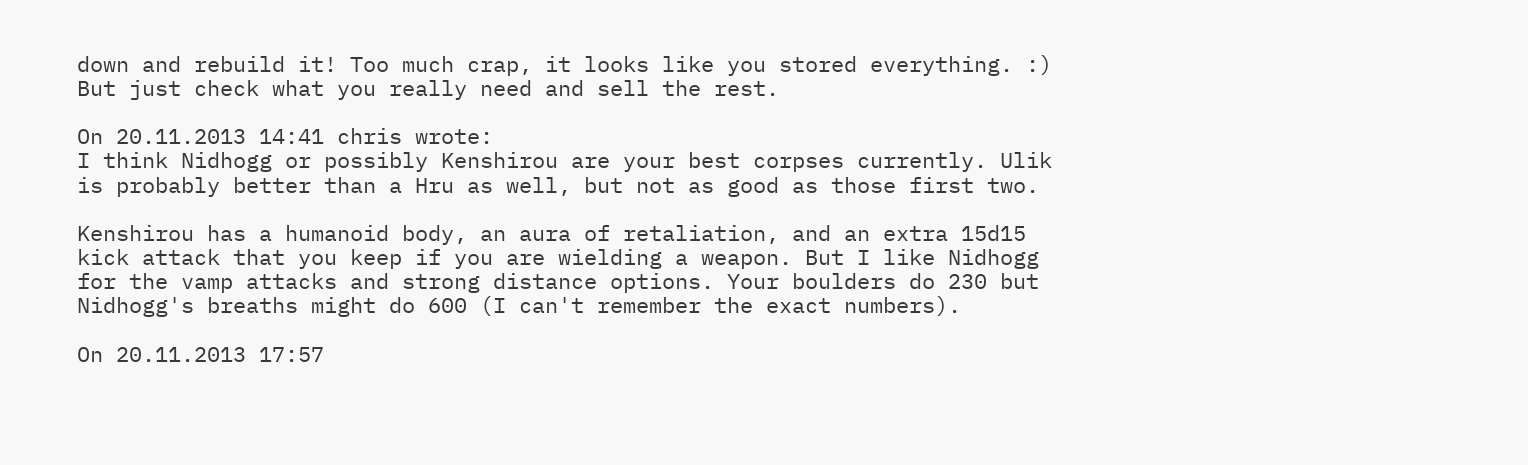down and rebuild it! Too much crap, it looks like you stored everything. :) But just check what you really need and sell the rest.

On 20.11.2013 14:41 chris wrote:
I think Nidhogg or possibly Kenshirou are your best corpses currently. Ulik is probably better than a Hru as well, but not as good as those first two.

Kenshirou has a humanoid body, an aura of retaliation, and an extra 15d15 kick attack that you keep if you are wielding a weapon. But I like Nidhogg for the vamp attacks and strong distance options. Your boulders do 230 but Nidhogg's breaths might do 600 (I can't remember the exact numbers).

On 20.11.2013 17:57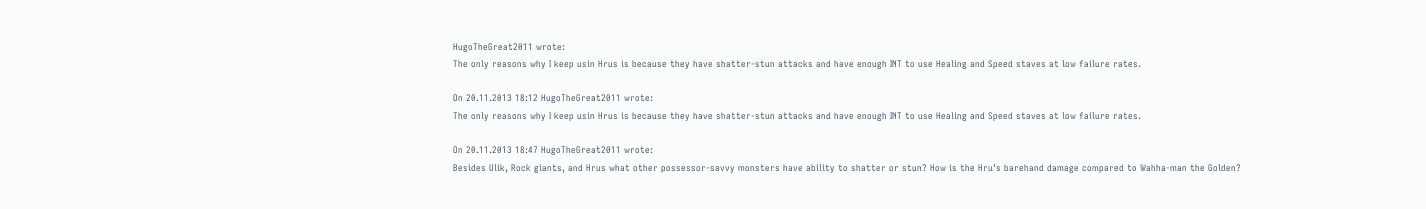HugoTheGreat2011 wrote:
The only reasons why I keep usin Hrus is because they have shatter-stun attacks and have enough INT to use Healing and Speed staves at low failure rates.

On 20.11.2013 18:12 HugoTheGreat2011 wrote:
The only reasons why I keep usin Hrus is because they have shatter-stun attacks and have enough INT to use Healing and Speed staves at low failure rates.

On 20.11.2013 18:47 HugoTheGreat2011 wrote:
Besides Ulik, Rock giants, and Hrus what other possessor-savvy monsters have ability to shatter or stun? How is the Hru's barehand damage compared to Wahha-man the Golden?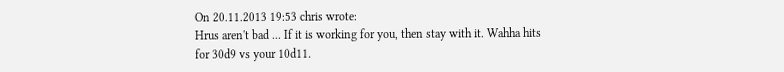On 20.11.2013 19:53 chris wrote:
Hrus aren't bad ... If it is working for you, then stay with it. Wahha hits for 30d9 vs your 10d11.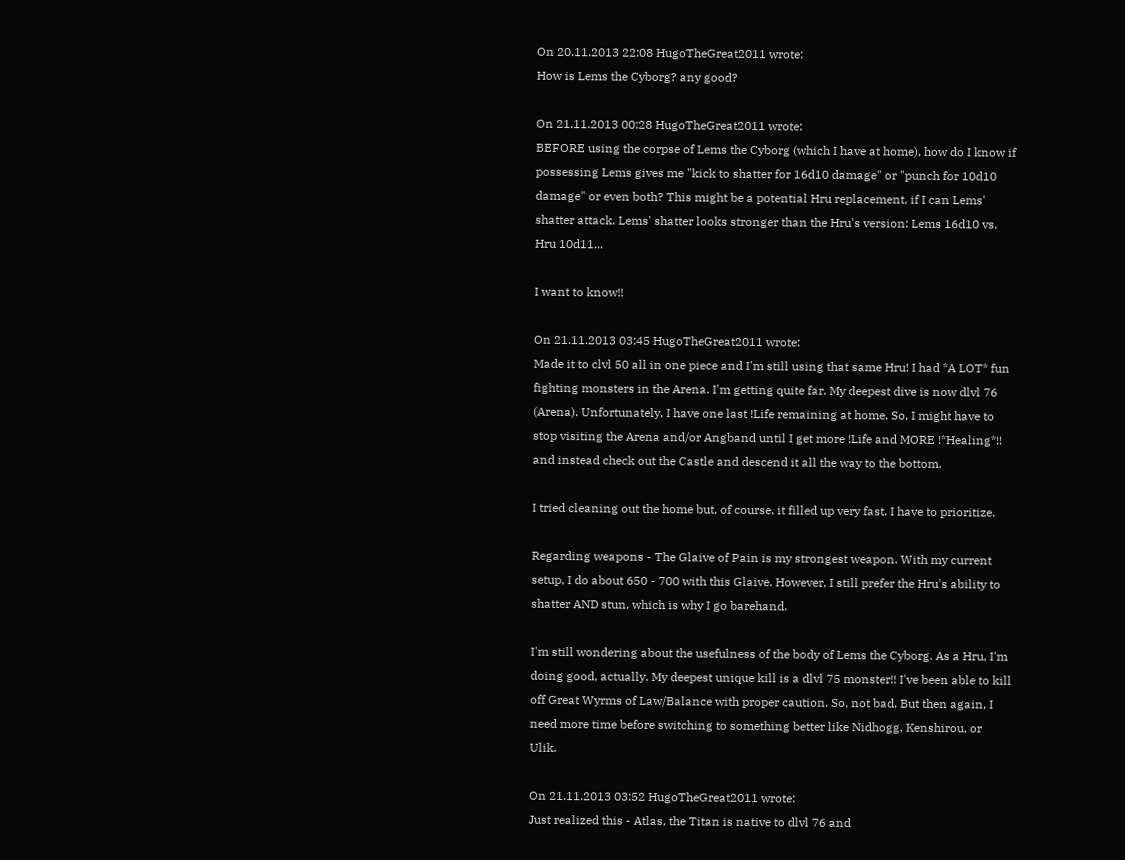On 20.11.2013 22:08 HugoTheGreat2011 wrote:
How is Lems the Cyborg? any good?

On 21.11.2013 00:28 HugoTheGreat2011 wrote:
BEFORE using the corpse of Lems the Cyborg (which I have at home), how do I know if possessing Lems gives me "kick to shatter for 16d10 damage" or "punch for 10d10 damage" or even both? This might be a potential Hru replacement, if I can Lems' shatter attack. Lems' shatter looks stronger than the Hru's version: Lems 16d10 vs. Hru 10d11...

I want to know!!

On 21.11.2013 03:45 HugoTheGreat2011 wrote:
Made it to clvl 50 all in one piece and I'm still using that same Hru! I had *A LOT* fun fighting monsters in the Arena. I'm getting quite far. My deepest dive is now dlvl 76 (Arena). Unfortunately, I have one last !Life remaining at home. So, I might have to stop visiting the Arena and/or Angband until I get more !Life and MORE !*Healing*!! and instead check out the Castle and descend it all the way to the bottom.

I tried cleaning out the home but, of course, it filled up very fast. I have to prioritize.

Regarding weapons - The Glaive of Pain is my strongest weapon. With my current setup, I do about 650 - 700 with this Glaive. However, I still prefer the Hru's ability to shatter AND stun, which is why I go barehand.

I'm still wondering about the usefulness of the body of Lems the Cyborg. As a Hru, I'm doing good, actually. My deepest unique kill is a dlvl 75 monster!! I've been able to kill off Great Wyrms of Law/Balance with proper caution. So, not bad. But then again, I need more time before switching to something better like Nidhogg, Kenshirou, or Ulik.

On 21.11.2013 03:52 HugoTheGreat2011 wrote:
Just realized this - Atlas, the Titan is native to dlvl 76 and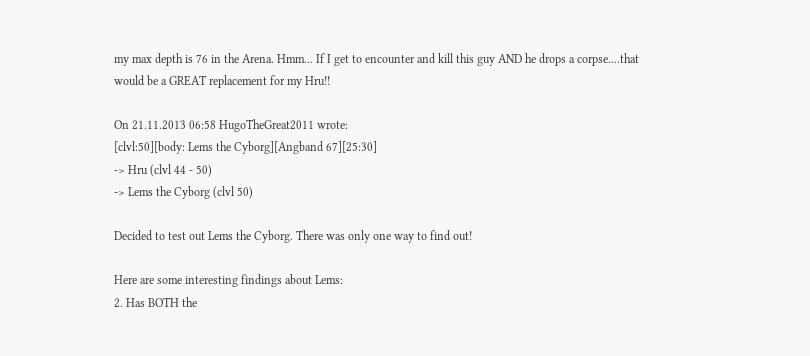my max depth is 76 in the Arena. Hmm... If I get to encounter and kill this guy AND he drops a corpse....that would be a GREAT replacement for my Hru!!

On 21.11.2013 06:58 HugoTheGreat2011 wrote:
[clvl:50][body: Lems the Cyborg][Angband 67][25:30]
-> Hru (clvl 44 - 50)
-> Lems the Cyborg (clvl 50)

Decided to test out Lems the Cyborg. There was only one way to find out!

Here are some interesting findings about Lems:
2. Has BOTH the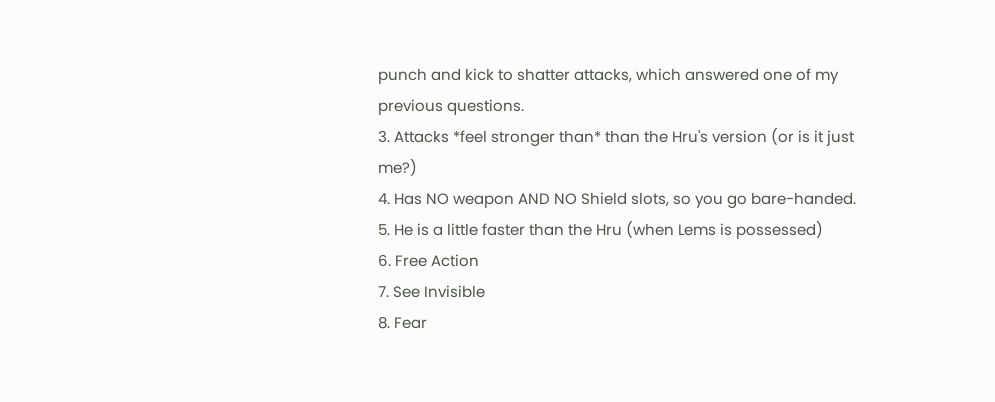punch and kick to shatter attacks, which answered one of my previous questions.
3. Attacks *feel stronger than* than the Hru's version (or is it just me?)
4. Has NO weapon AND NO Shield slots, so you go bare-handed.
5. He is a little faster than the Hru (when Lems is possessed)
6. Free Action
7. See Invisible
8. Fear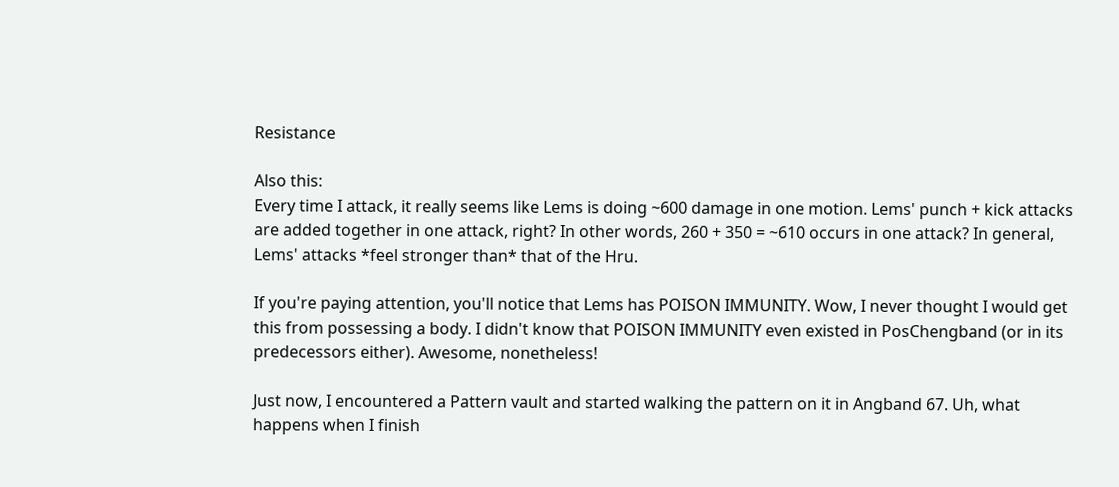Resistance

Also this:
Every time I attack, it really seems like Lems is doing ~600 damage in one motion. Lems' punch + kick attacks are added together in one attack, right? In other words, 260 + 350 = ~610 occurs in one attack? In general, Lems' attacks *feel stronger than* that of the Hru.

If you're paying attention, you'll notice that Lems has POISON IMMUNITY. Wow, I never thought I would get this from possessing a body. I didn't know that POISON IMMUNITY even existed in PosChengband (or in its predecessors either). Awesome, nonetheless!

Just now, I encountered a Pattern vault and started walking the pattern on it in Angband 67. Uh, what happens when I finish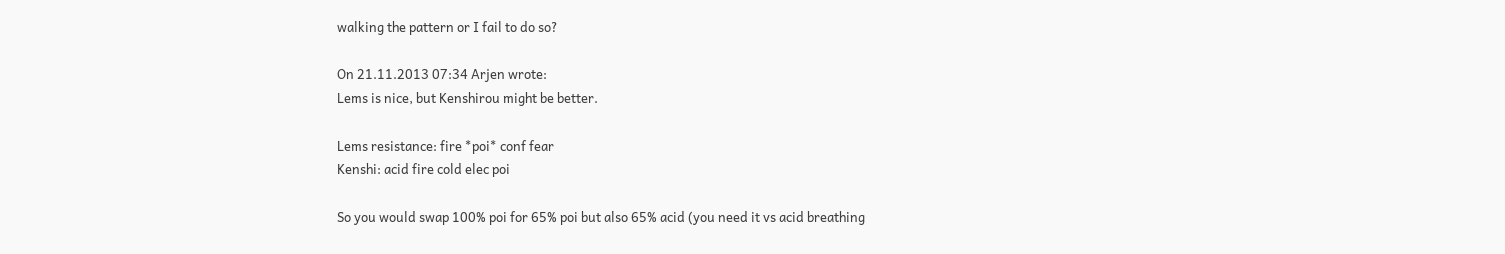walking the pattern or I fail to do so?

On 21.11.2013 07:34 Arjen wrote:
Lems is nice, but Kenshirou might be better.

Lems resistance: fire *poi* conf fear
Kenshi: acid fire cold elec poi

So you would swap 100% poi for 65% poi but also 65% acid (you need it vs acid breathing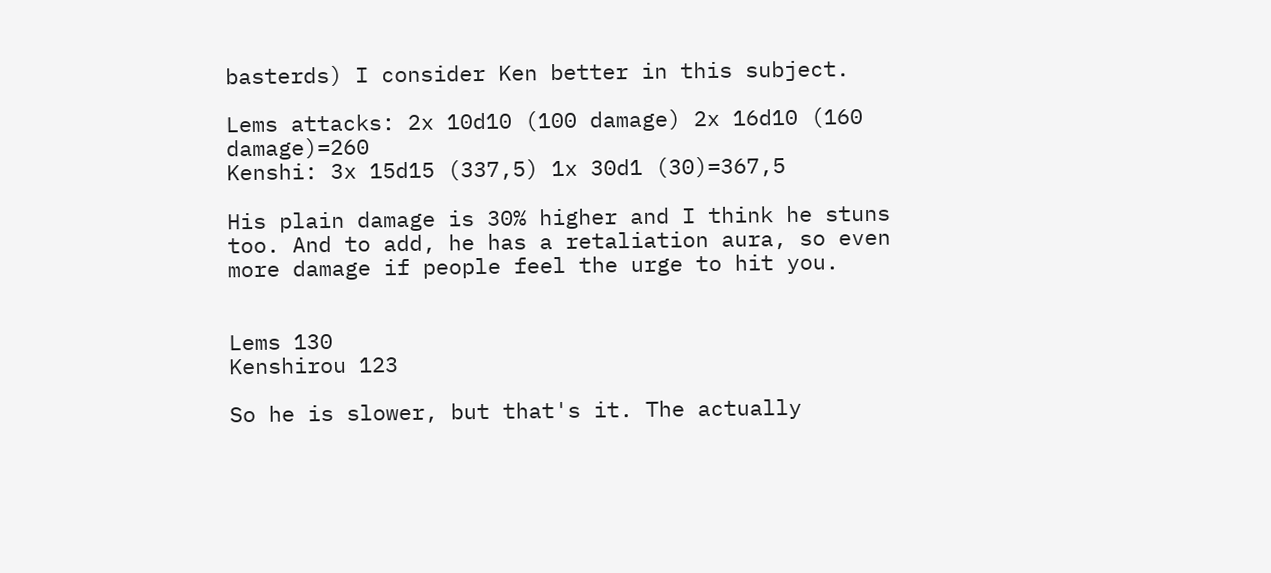basterds) I consider Ken better in this subject.

Lems attacks: 2x 10d10 (100 damage) 2x 16d10 (160 damage)=260
Kenshi: 3x 15d15 (337,5) 1x 30d1 (30)=367,5

His plain damage is 30% higher and I think he stuns too. And to add, he has a retaliation aura, so even more damage if people feel the urge to hit you.


Lems 130
Kenshirou 123

So he is slower, but that's it. The actually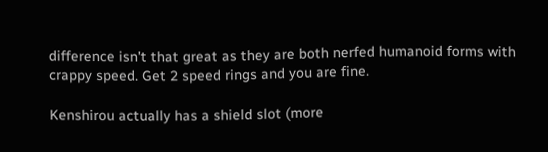difference isn't that great as they are both nerfed humanoid forms with crappy speed. Get 2 speed rings and you are fine.

Kenshirou actually has a shield slot (more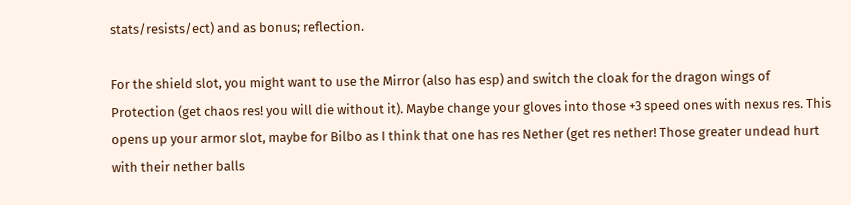stats/resists/ect) and as bonus; reflection.

For the shield slot, you might want to use the Mirror (also has esp) and switch the cloak for the dragon wings of Protection (get chaos res! you will die without it). Maybe change your gloves into those +3 speed ones with nexus res. This opens up your armor slot, maybe for Bilbo as I think that one has res Nether (get res nether! Those greater undead hurt with their nether balls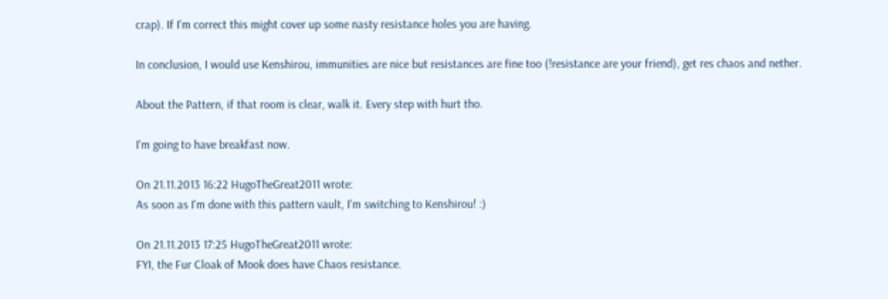crap). If I'm correct this might cover up some nasty resistance holes you are having.

In conclusion, I would use Kenshirou, immunities are nice but resistances are fine too (!resistance are your friend), get res chaos and nether.

About the Pattern, if that room is clear, walk it. Every step with hurt tho.

I'm going to have breakfast now.

On 21.11.2013 16:22 HugoTheGreat2011 wrote:
As soon as I'm done with this pattern vault, I'm switching to Kenshirou! :)

On 21.11.2013 17:25 HugoTheGreat2011 wrote:
FYI, the Fur Cloak of Mook does have Chaos resistance.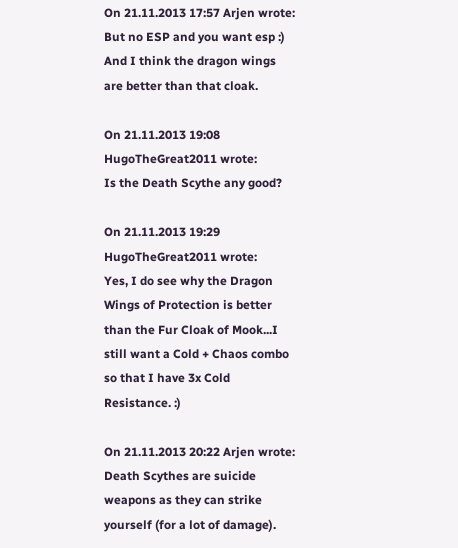On 21.11.2013 17:57 Arjen wrote:
But no ESP and you want esp :) And I think the dragon wings are better than that cloak.

On 21.11.2013 19:08 HugoTheGreat2011 wrote:
Is the Death Scythe any good?

On 21.11.2013 19:29 HugoTheGreat2011 wrote:
Yes, I do see why the Dragon Wings of Protection is better than the Fur Cloak of Mook...I still want a Cold + Chaos combo so that I have 3x Cold Resistance. :)

On 21.11.2013 20:22 Arjen wrote:
Death Scythes are suicide weapons as they can strike yourself (for a lot of damage).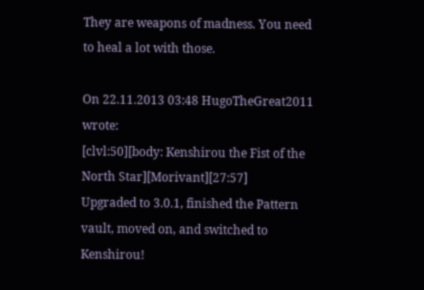They are weapons of madness. You need to heal a lot with those.

On 22.11.2013 03:48 HugoTheGreat2011 wrote:
[clvl:50][body: Kenshirou the Fist of the North Star][Morivant][27:57]
Upgraded to 3.0.1, finished the Pattern vault, moved on, and switched to Kenshirou!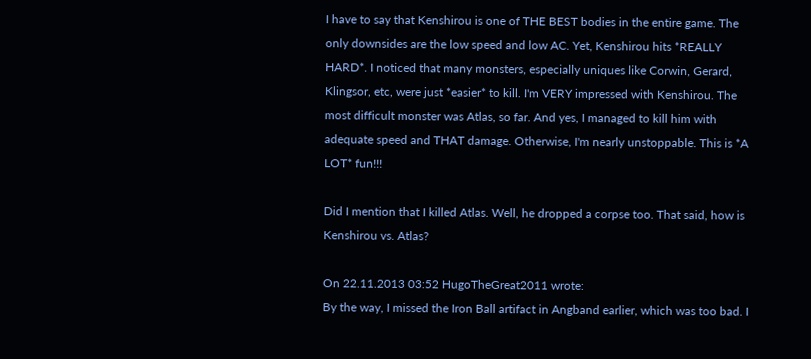I have to say that Kenshirou is one of THE BEST bodies in the entire game. The only downsides are the low speed and low AC. Yet, Kenshirou hits *REALLY HARD*. I noticed that many monsters, especially uniques like Corwin, Gerard, Klingsor, etc, were just *easier* to kill. I'm VERY impressed with Kenshirou. The most difficult monster was Atlas, so far. And yes, I managed to kill him with adequate speed and THAT damage. Otherwise, I'm nearly unstoppable. This is *A LOT* fun!!!

Did I mention that I killed Atlas. Well, he dropped a corpse too. That said, how is Kenshirou vs. Atlas?

On 22.11.2013 03:52 HugoTheGreat2011 wrote:
By the way, I missed the Iron Ball artifact in Angband earlier, which was too bad. I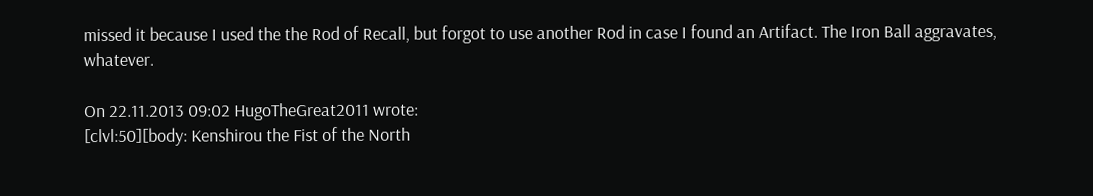missed it because I used the the Rod of Recall, but forgot to use another Rod in case I found an Artifact. The Iron Ball aggravates, whatever.

On 22.11.2013 09:02 HugoTheGreat2011 wrote:
[clvl:50][body: Kenshirou the Fist of the North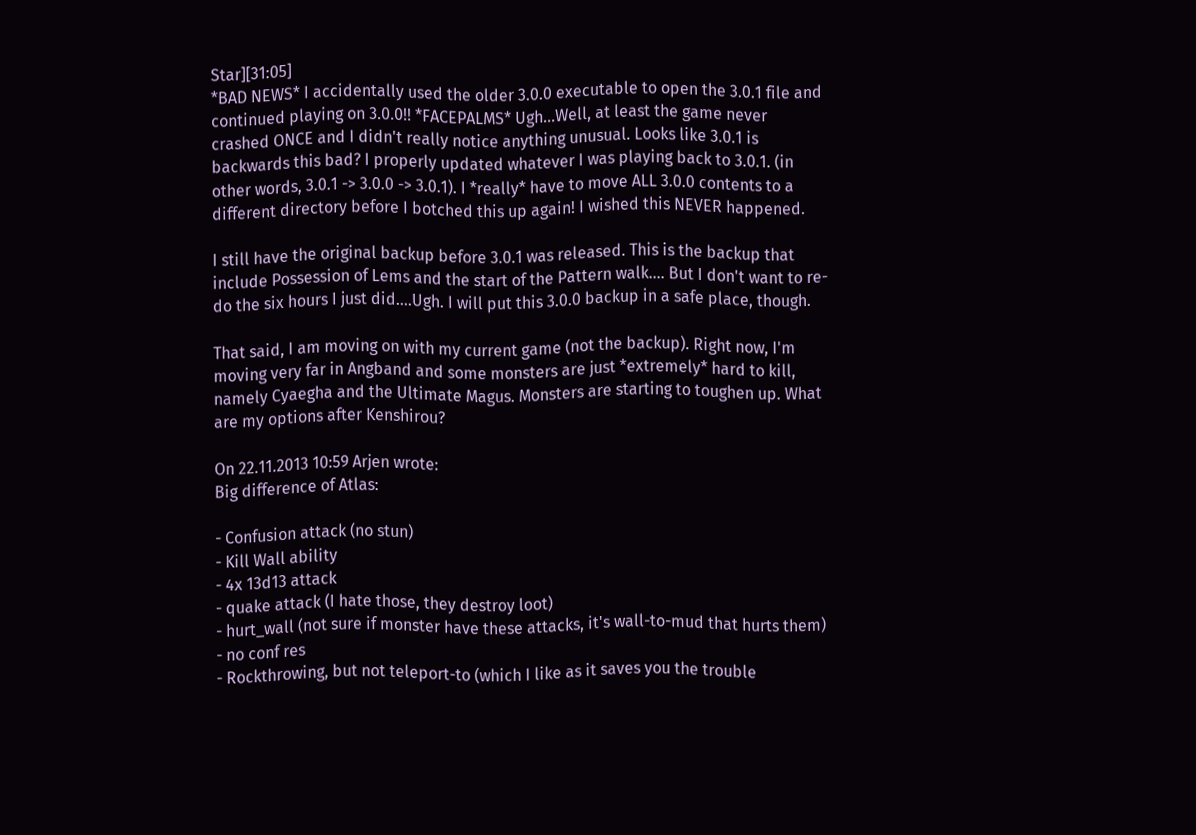Star][31:05]
*BAD NEWS* I accidentally used the older 3.0.0 executable to open the 3.0.1 file and continued playing on 3.0.0!! *FACEPALMS* Ugh...Well, at least the game never crashed ONCE and I didn't really notice anything unusual. Looks like 3.0.1 is backwards this bad? I properly updated whatever I was playing back to 3.0.1. (in other words, 3.0.1 -> 3.0.0 -> 3.0.1). I *really* have to move ALL 3.0.0 contents to a different directory before I botched this up again! I wished this NEVER happened.

I still have the original backup before 3.0.1 was released. This is the backup that include Possession of Lems and the start of the Pattern walk.... But I don't want to re-do the six hours I just did....Ugh. I will put this 3.0.0 backup in a safe place, though.

That said, I am moving on with my current game (not the backup). Right now, I'm moving very far in Angband and some monsters are just *extremely* hard to kill, namely Cyaegha and the Ultimate Magus. Monsters are starting to toughen up. What are my options after Kenshirou?

On 22.11.2013 10:59 Arjen wrote:
Big difference of Atlas:

- Confusion attack (no stun)
- Kill Wall ability
- 4x 13d13 attack
- quake attack (I hate those, they destroy loot)
- hurt_wall (not sure if monster have these attacks, it's wall-to-mud that hurts them)
- no conf res
- Rockthrowing, but not teleport-to (which I like as it saves you the trouble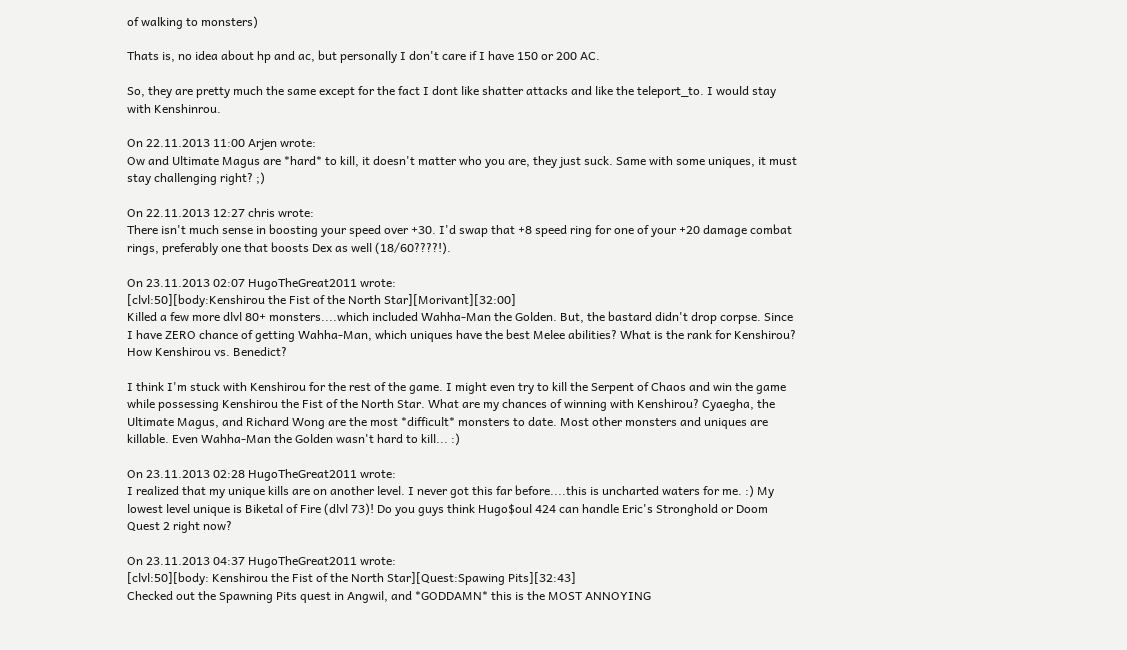of walking to monsters)

Thats is, no idea about hp and ac, but personally I don't care if I have 150 or 200 AC.

So, they are pretty much the same except for the fact I dont like shatter attacks and like the teleport_to. I would stay with Kenshinrou.

On 22.11.2013 11:00 Arjen wrote:
Ow and Ultimate Magus are *hard* to kill, it doesn't matter who you are, they just suck. Same with some uniques, it must stay challenging right? ;)

On 22.11.2013 12:27 chris wrote:
There isn't much sense in boosting your speed over +30. I'd swap that +8 speed ring for one of your +20 damage combat rings, preferably one that boosts Dex as well (18/60????!).

On 23.11.2013 02:07 HugoTheGreat2011 wrote:
[clvl:50][body:Kenshirou the Fist of the North Star][Morivant][32:00]
Killed a few more dlvl 80+ monsters....which included Wahha-Man the Golden. But, the bastard didn't drop corpse. Since I have ZERO chance of getting Wahha-Man, which uniques have the best Melee abilities? What is the rank for Kenshirou? How Kenshirou vs. Benedict?

I think I'm stuck with Kenshirou for the rest of the game. I might even try to kill the Serpent of Chaos and win the game while possessing Kenshirou the Fist of the North Star. What are my chances of winning with Kenshirou? Cyaegha, the Ultimate Magus, and Richard Wong are the most *difficult* monsters to date. Most other monsters and uniques are killable. Even Wahha-Man the Golden wasn't hard to kill... :)

On 23.11.2013 02:28 HugoTheGreat2011 wrote:
I realized that my unique kills are on another level. I never got this far before....this is uncharted waters for me. :) My lowest level unique is Biketal of Fire (dlvl 73)! Do you guys think Hugo$oul 424 can handle Eric's Stronghold or Doom Quest 2 right now?

On 23.11.2013 04:37 HugoTheGreat2011 wrote:
[clvl:50][body: Kenshirou the Fist of the North Star][Quest:Spawing Pits][32:43]
Checked out the Spawning Pits quest in Angwil, and *GODDAMN* this is the MOST ANNOYING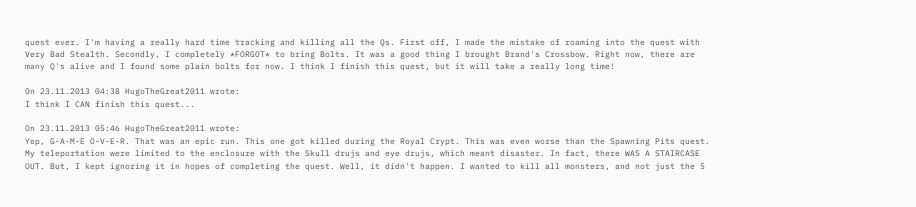quest ever. I'm having a really hard time tracking and killing all the Qs. First off, I made the mistake of roaming into the quest with Very Bad Stealth. Secondly, I completely *FORGOT* to bring Bolts. It was a good thing I brought Brand's Crossbow. Right now, there are many Q's alive and I found some plain bolts for now. I think I finish this quest, but it will take a really long time!

On 23.11.2013 04:38 HugoTheGreat2011 wrote:
I think I CAN finish this quest...

On 23.11.2013 05:46 HugoTheGreat2011 wrote:
Yep, G-A-M-E O-V-E-R. That was an epic run. This one got killed during the Royal Crypt. This was even worse than the Spawning Pits quest. My teleportation were limited to the enclosure with the Skull drujs and eye drujs, which meant disaster. In fact, there WAS A STAIRCASE OUT. But, I kept ignoring it in hopes of completing the quest. Well, it didn't happen. I wanted to kill all monsters, and not just the 5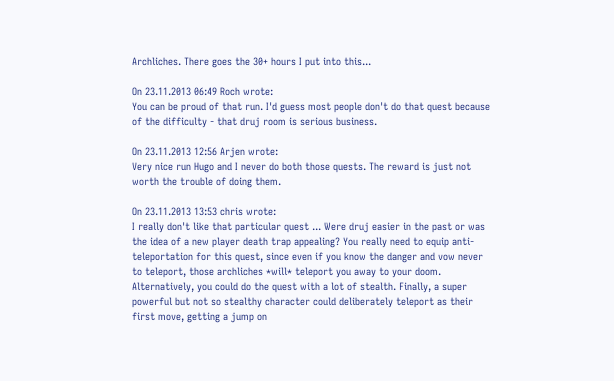Archliches. There goes the 30+ hours I put into this...

On 23.11.2013 06:49 Roch wrote:
You can be proud of that run. I'd guess most people don't do that quest because of the difficulty - that druj room is serious business.

On 23.11.2013 12:56 Arjen wrote:
Very nice run Hugo and I never do both those quests. The reward is just not worth the trouble of doing them.

On 23.11.2013 13:53 chris wrote:
I really don't like that particular quest ... Were druj easier in the past or was the idea of a new player death trap appealing? You really need to equip anti-teleportation for this quest, since even if you know the danger and vow never to teleport, those archliches *will* teleport you away to your doom. Alternatively, you could do the quest with a lot of stealth. Finally, a super powerful but not so stealthy character could deliberately teleport as their first move, getting a jump on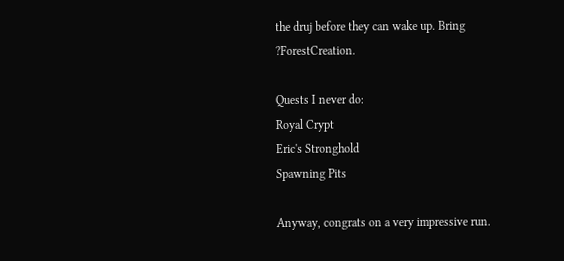the druj before they can wake up. Bring ?ForestCreation.

Quests I never do:
Royal Crypt
Eric's Stronghold
Spawning Pits

Anyway, congrats on a very impressive run.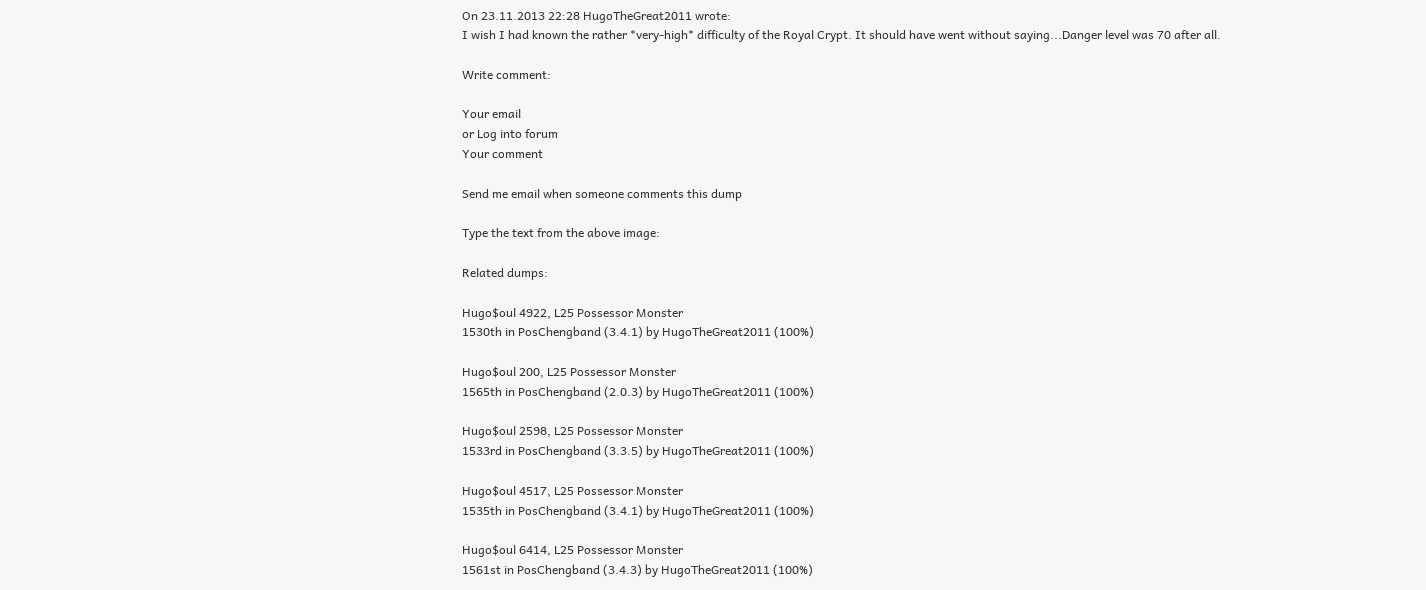On 23.11.2013 22:28 HugoTheGreat2011 wrote:
I wish I had known the rather *very-high* difficulty of the Royal Crypt. It should have went without saying...Danger level was 70 after all.

Write comment:

Your email
or Log into forum
Your comment

Send me email when someone comments this dump

Type the text from the above image:

Related dumps:

Hugo$oul 4922, L25 Possessor Monster
1530th in PosChengband (3.4.1) by HugoTheGreat2011 (100%)

Hugo$oul 200, L25 Possessor Monster
1565th in PosChengband (2.0.3) by HugoTheGreat2011 (100%)

Hugo$oul 2598, L25 Possessor Monster
1533rd in PosChengband (3.3.5) by HugoTheGreat2011 (100%)

Hugo$oul 4517, L25 Possessor Monster
1535th in PosChengband (3.4.1) by HugoTheGreat2011 (100%)

Hugo$oul 6414, L25 Possessor Monster
1561st in PosChengband (3.4.3) by HugoTheGreat2011 (100%)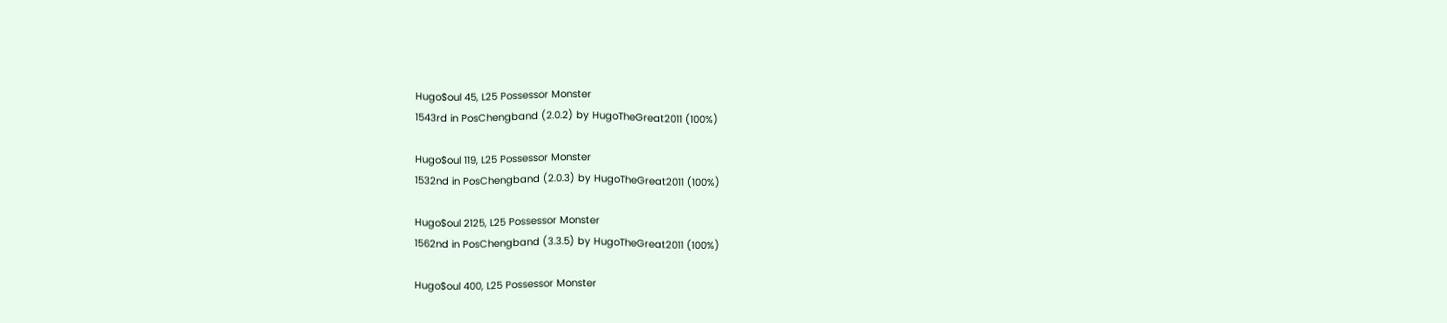Hugo$oul 45, L25 Possessor Monster
1543rd in PosChengband (2.0.2) by HugoTheGreat2011 (100%)

Hugo$oul 119, L25 Possessor Monster
1532nd in PosChengband (2.0.3) by HugoTheGreat2011 (100%)

Hugo$oul 2125, L25 Possessor Monster
1562nd in PosChengband (3.3.5) by HugoTheGreat2011 (100%)

Hugo$oul 400, L25 Possessor Monster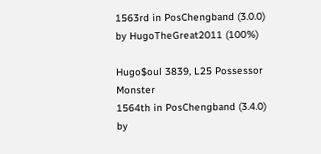1563rd in PosChengband (3.0.0) by HugoTheGreat2011 (100%)

Hugo$oul 3839, L25 Possessor Monster
1564th in PosChengband (3.4.0) by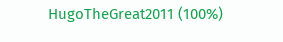HugoTheGreat2011 (100%)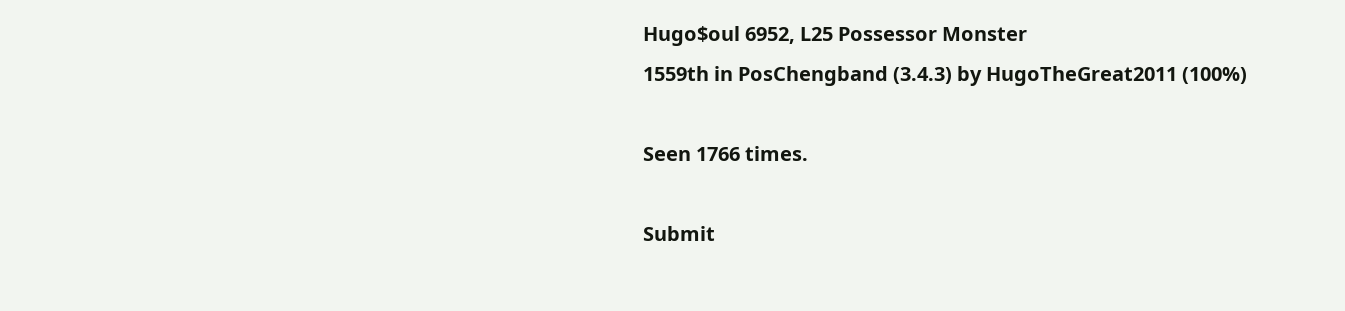Hugo$oul 6952, L25 Possessor Monster
1559th in PosChengband (3.4.3) by HugoTheGreat2011 (100%)

Seen 1766 times.

Submit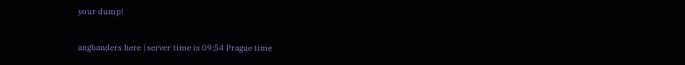your dump!

angbanders here | server time is 09:54 Prague time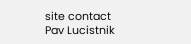site contact Pav Lucistnik